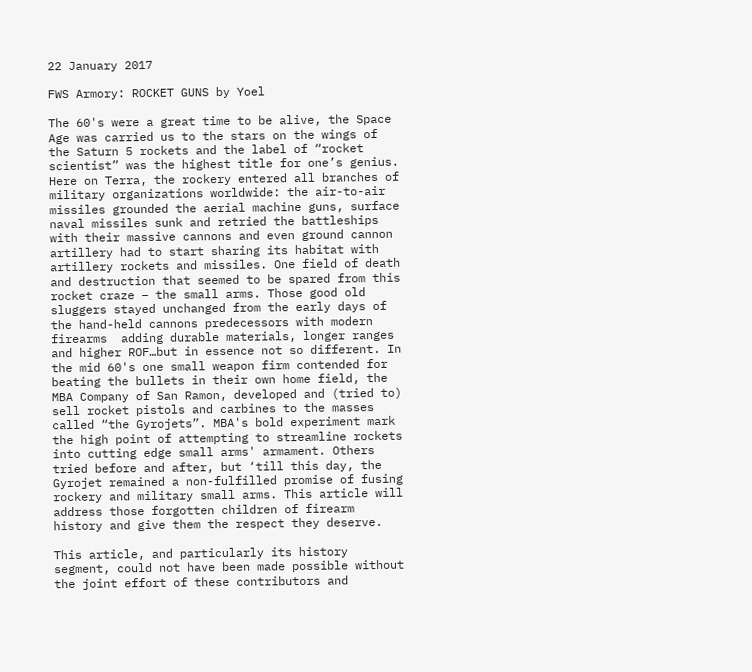22 January 2017

FWS Armory: ROCKET GUNS by Yoel

The 60's were a great time to be alive, the Space Age was carried us to the stars on the wings of the Saturn 5 rockets and the label of “rocket scientist” was the highest title for one’s genius. Here on Terra, the rockery entered all branches of military organizations worldwide: the air-to-air missiles grounded the aerial machine guns, surface naval missiles sunk and retried the battleships with their massive cannons and even ground cannon artillery had to start sharing its habitat with artillery rockets and missiles. One field of death and destruction that seemed to be spared from this rocket craze – the small arms. Those good old sluggers stayed unchanged from the early days of the hand-held cannons predecessors with modern firearms  adding durable materials, longer ranges and higher ROF…but in essence not so different. In the mid 60's one small weapon firm contended for beating the bullets in their own home field, the MBA Company of San Ramon, developed and (tried to) sell rocket pistols and carbines to the masses called “the Gyrojets”. MBA's bold experiment mark the high point of attempting to streamline rockets into cutting edge small arms' armament. Others tried before and after, but ‘till this day, the Gyrojet remained a non-fulfilled promise of fusing rockery and military small arms. This article will address those forgotten children of firearm history and give them the respect they deserve.

This article, and particularly its history segment, could not have been made possible without the joint effort of these contributors and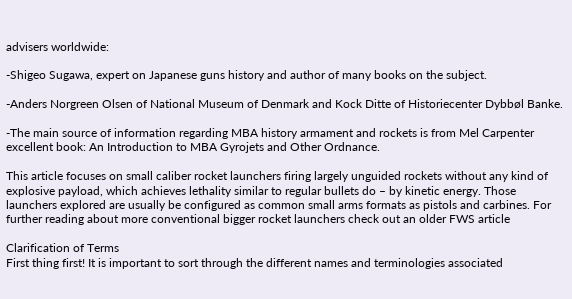advisers worldwide:

-Shigeo Sugawa, expert on Japanese guns history and author of many books on the subject.

-Anders Norgreen Olsen of National Museum of Denmark and Kock Ditte of Historiecenter Dybbøl Banke.

-The main source of information regarding MBA history armament and rockets is from Mel Carpenter excellent book: An Introduction to MBA Gyrojets and Other Ordnance.

This article focuses on small caliber rocket launchers firing largely unguided rockets without any kind of explosive payload, which achieves lethality similar to regular bullets do – by kinetic energy. Those launchers explored are usually be configured as common small arms formats as pistols and carbines. For further reading about more conventional bigger rocket launchers check out an older FWS article

Clarification of Terms
First thing first! It is important to sort through the different names and terminologies associated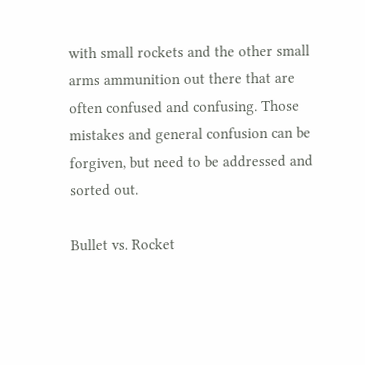with small rockets and the other small arms ammunition out there that are often confused and confusing. Those mistakes and general confusion can be forgiven, but need to be addressed and sorted out.

Bullet vs. Rocket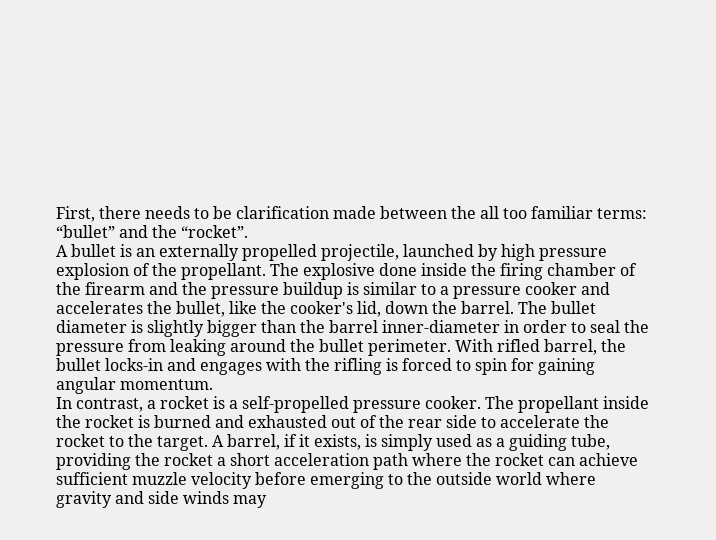First, there needs to be clarification made between the all too familiar terms: “bullet” and the “rocket”.
A bullet is an externally propelled projectile, launched by high pressure explosion of the propellant. The explosive done inside the firing chamber of the firearm and the pressure buildup is similar to a pressure cooker and accelerates the bullet, like the cooker's lid, down the barrel. The bullet diameter is slightly bigger than the barrel inner-diameter in order to seal the pressure from leaking around the bullet perimeter. With rifled barrel, the bullet locks-in and engages with the rifling is forced to spin for gaining angular momentum.
In contrast, a rocket is a self-propelled pressure cooker. The propellant inside the rocket is burned and exhausted out of the rear side to accelerate the rocket to the target. A barrel, if it exists, is simply used as a guiding tube, providing the rocket a short acceleration path where the rocket can achieve sufficient muzzle velocity before emerging to the outside world where gravity and side winds may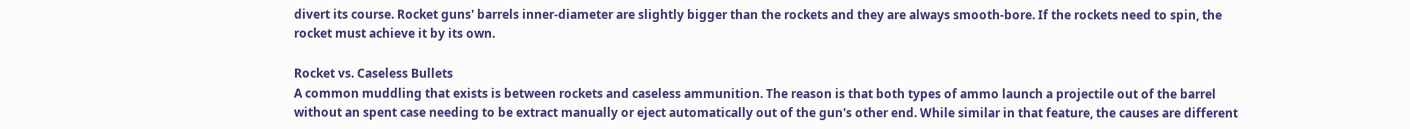divert its course. Rocket guns' barrels inner-diameter are slightly bigger than the rockets and they are always smooth-bore. If the rockets need to spin, the rocket must achieve it by its own.

Rocket vs. Caseless Bullets
A common muddling that exists is between rockets and caseless ammunition. The reason is that both types of ammo launch a projectile out of the barrel without an spent case needing to be extract manually or eject automatically out of the gun's other end. While similar in that feature, the causes are different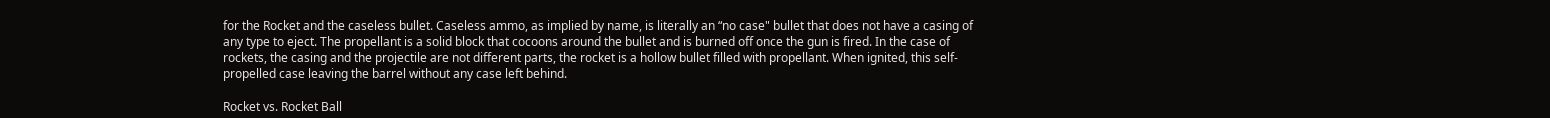for the Rocket and the caseless bullet. Caseless ammo, as implied by name, is literally an “no case" bullet that does not have a casing of any type to eject. The propellant is a solid block that cocoons around the bullet and is burned off once the gun is fired. In the case of rockets, the casing and the projectile are not different parts, the rocket is a hollow bullet filled with propellant. When ignited, this self-propelled case leaving the barrel without any case left behind.

Rocket vs. Rocket Ball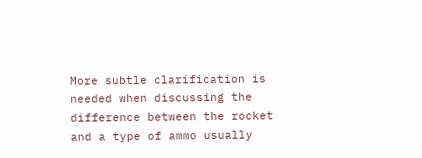More subtle clarification is needed when discussing the difference between the rocket and a type of ammo usually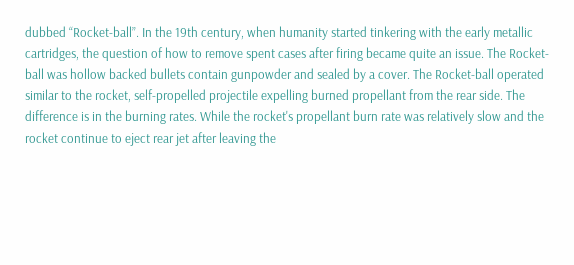dubbed “Rocket-ball”. In the 19th century, when humanity started tinkering with the early metallic cartridges, the question of how to remove spent cases after firing became quite an issue. The Rocket-ball was hollow backed bullets contain gunpowder and sealed by a cover. The Rocket-ball operated similar to the rocket, self-propelled projectile expelling burned propellant from the rear side. The difference is in the burning rates. While the rocket's propellant burn rate was relatively slow and the rocket continue to eject rear jet after leaving the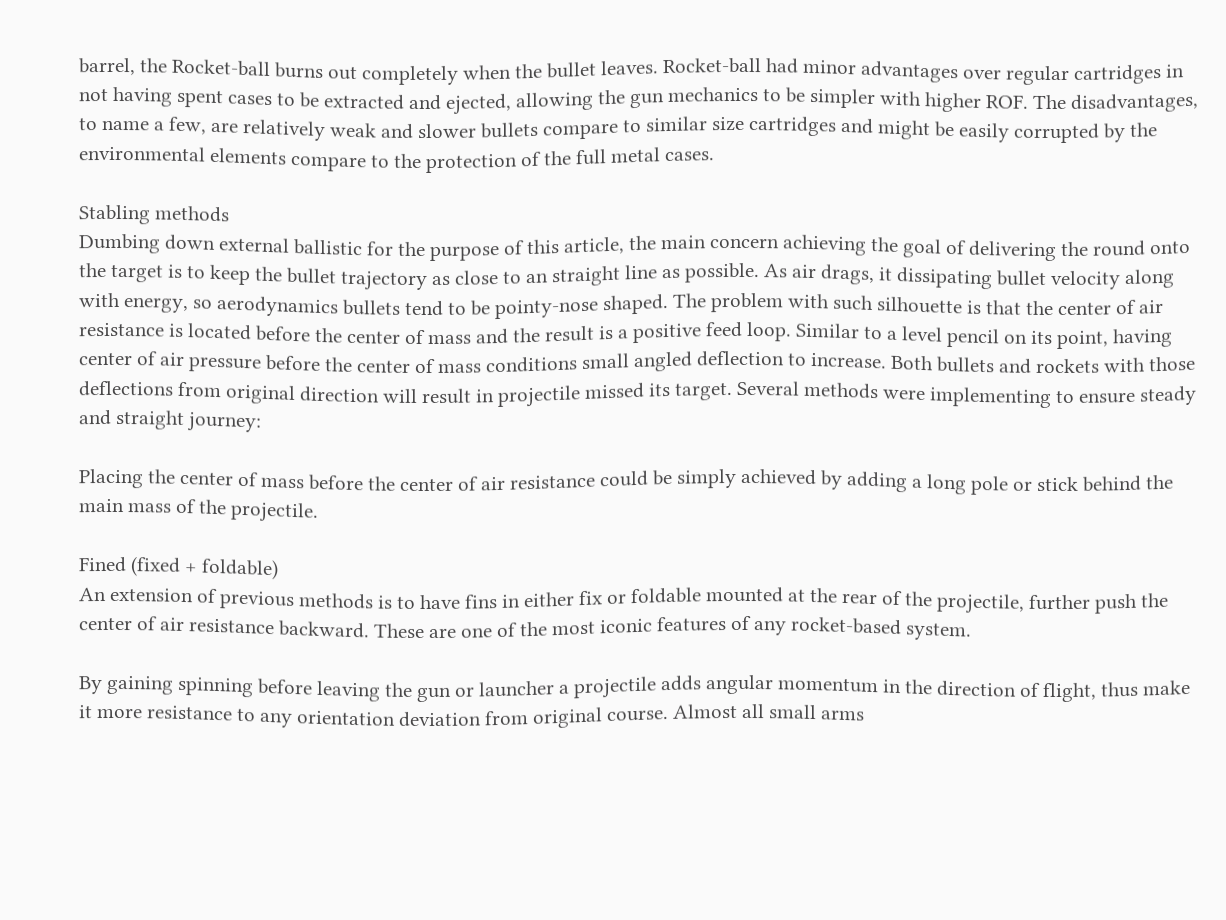barrel, the Rocket-ball burns out completely when the bullet leaves. Rocket-ball had minor advantages over regular cartridges in not having spent cases to be extracted and ejected, allowing the gun mechanics to be simpler with higher ROF. The disadvantages, to name a few, are relatively weak and slower bullets compare to similar size cartridges and might be easily corrupted by the environmental elements compare to the protection of the full metal cases.

Stabling methods
Dumbing down external ballistic for the purpose of this article, the main concern achieving the goal of delivering the round onto the target is to keep the bullet trajectory as close to an straight line as possible. As air drags, it dissipating bullet velocity along with energy, so aerodynamics bullets tend to be pointy-nose shaped. The problem with such silhouette is that the center of air resistance is located before the center of mass and the result is a positive feed loop. Similar to a level pencil on its point, having center of air pressure before the center of mass conditions small angled deflection to increase. Both bullets and rockets with those deflections from original direction will result in projectile missed its target. Several methods were implementing to ensure steady and straight journey:

Placing the center of mass before the center of air resistance could be simply achieved by adding a long pole or stick behind the main mass of the projectile.

Fined (fixed + foldable)
An extension of previous methods is to have fins in either fix or foldable mounted at the rear of the projectile, further push the center of air resistance backward. These are one of the most iconic features of any rocket-based system.

By gaining spinning before leaving the gun or launcher a projectile adds angular momentum in the direction of flight, thus make it more resistance to any orientation deviation from original course. Almost all small arms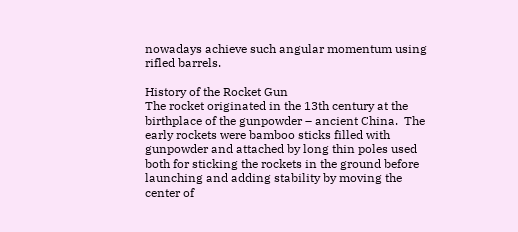nowadays achieve such angular momentum using rifled barrels.

History of the Rocket Gun
The rocket originated in the 13th century at the birthplace of the gunpowder – ancient China.  The early rockets were bamboo sticks filled with gunpowder and attached by long thin poles used both for sticking the rockets in the ground before launching and adding stability by moving the center of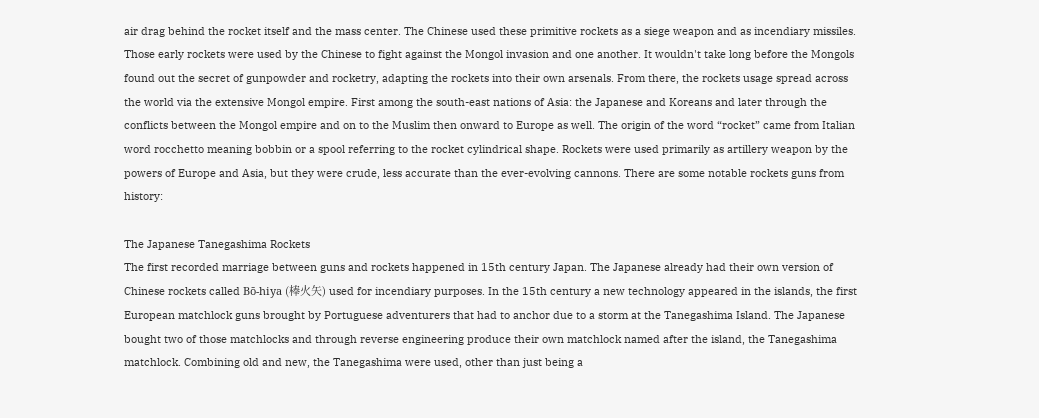air drag behind the rocket itself and the mass center. The Chinese used these primitive rockets as a siege weapon and as incendiary missiles. Those early rockets were used by the Chinese to fight against the Mongol invasion and one another. It wouldn't take long before the Mongols found out the secret of gunpowder and rocketry, adapting the rockets into their own arsenals. From there, the rockets usage spread across the world via the extensive Mongol empire. First among the south-east nations of Asia: the Japanese and Koreans and later through the conflicts between the Mongol empire and on to the Muslim then onward to Europe as well. The origin of the word “rocket” came from Italian word rocchetto meaning bobbin or a spool referring to the rocket cylindrical shape. Rockets were used primarily as artillery weapon by the powers of Europe and Asia, but they were crude, less accurate than the ever-evolving cannons. There are some notable rockets guns from history:

The Japanese Tanegashima Rockets
The first recorded marriage between guns and rockets happened in 15th century Japan. The Japanese already had their own version of Chinese rockets called Bō-hiya (棒火矢) used for incendiary purposes. In the 15th century a new technology appeared in the islands, the first European matchlock guns brought by Portuguese adventurers that had to anchor due to a storm at the Tanegashima Island. The Japanese bought two of those matchlocks and through reverse engineering produce their own matchlock named after the island, the Tanegashima matchlock. Combining old and new, the Tanegashima were used, other than just being a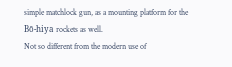simple matchlock gun, as a mounting platform for the Bō-hiya rockets as well.
Not so different from the modern use of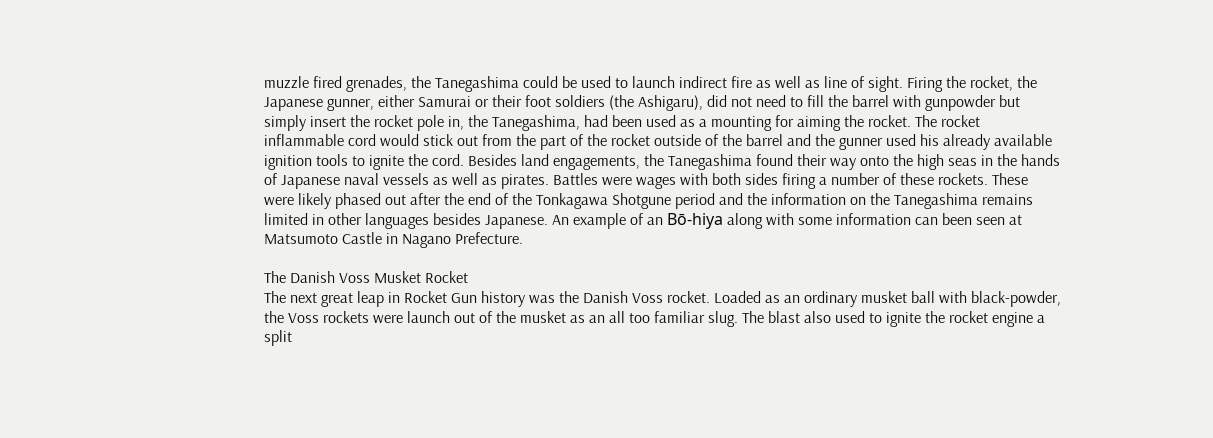muzzle fired grenades, the Tanegashima could be used to launch indirect fire as well as line of sight. Firing the rocket, the Japanese gunner, either Samurai or their foot soldiers (the Ashigaru), did not need to fill the barrel with gunpowder but simply insert the rocket pole in, the Tanegashima, had been used as a mounting for aiming the rocket. The rocket inflammable cord would stick out from the part of the rocket outside of the barrel and the gunner used his already available ignition tools to ignite the cord. Besides land engagements, the Tanegashima found their way onto the high seas in the hands of Japanese naval vessels as well as pirates. Battles were wages with both sides firing a number of these rockets. These were likely phased out after the end of the Tonkagawa Shotgune period and the information on the Tanegashima remains limited in other languages besides Japanese. An example of an Bō-hiya along with some information can been seen at Matsumoto Castle in Nagano Prefecture.

The Danish Voss Musket Rocket
The next great leap in Rocket Gun history was the Danish Voss rocket. Loaded as an ordinary musket ball with black-powder, the Voss rockets were launch out of the musket as an all too familiar slug. The blast also used to ignite the rocket engine a split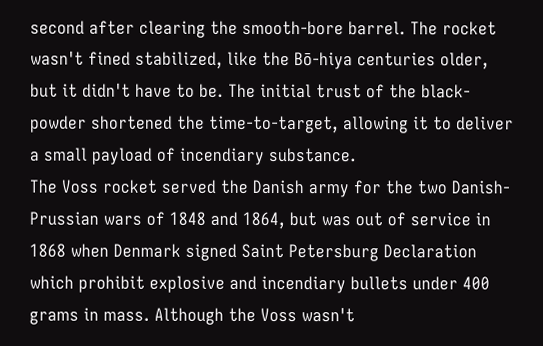second after clearing the smooth-bore barrel. The rocket wasn't fined stabilized, like the Bō-hiya centuries older, but it didn't have to be. The initial trust of the black-powder shortened the time-to-target, allowing it to deliver a small payload of incendiary substance.
The Voss rocket served the Danish army for the two Danish-Prussian wars of 1848 and 1864, but was out of service in 1868 when Denmark signed Saint Petersburg Declaration which prohibit explosive and incendiary bullets under 400 grams in mass. Although the Voss wasn't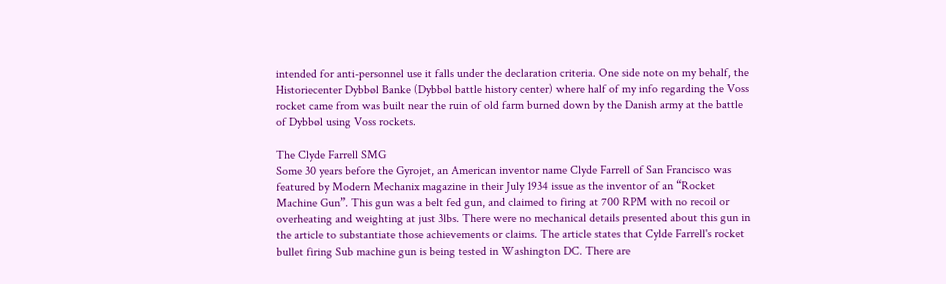intended for anti-personnel use it falls under the declaration criteria. One side note on my behalf, the Historiecenter Dybbøl Banke (Dybbøl battle history center) where half of my info regarding the Voss rocket came from was built near the ruin of old farm burned down by the Danish army at the battle of Dybbøl using Voss rockets.

The Clyde Farrell SMG
Some 30 years before the Gyrojet, an American inventor name Clyde Farrell of San Francisco was featured by Modern Mechanix magazine in their July 1934 issue as the inventor of an “Rocket Machine Gun”. This gun was a belt fed gun, and claimed to firing at 700 RPM with no recoil or overheating and weighting at just 3lbs. There were no mechanical details presented about this gun in the article to substantiate those achievements or claims. The article states that Cylde Farrell's rocket bullet firing Sub machine gun is being tested in Washington DC. There are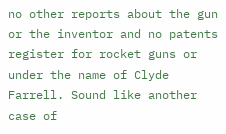no other reports about the gun or the inventor and no patents register for rocket guns or under the name of Clyde Farrell. Sound like another case of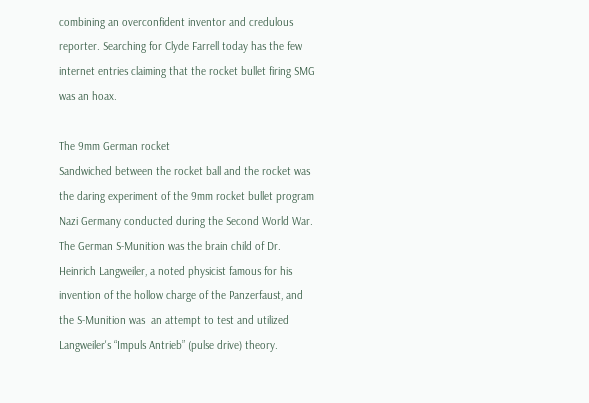combining an overconfident inventor and credulous reporter. Searching for Clyde Farrell today has the few internet entries claiming that the rocket bullet firing SMG was an hoax.

The 9mm German rocket
Sandwiched between the rocket ball and the rocket was the daring experiment of the 9mm rocket bullet program Nazi Germany conducted during the Second World War. The German S-Munition was the brain child of Dr. Heinrich Langweiler, a noted physicist famous for his invention of the hollow charge of the Panzerfaust, and the S-Munition was  an attempt to test and utilized Langweiler's “Impuls Antrieb” (pulse drive) theory.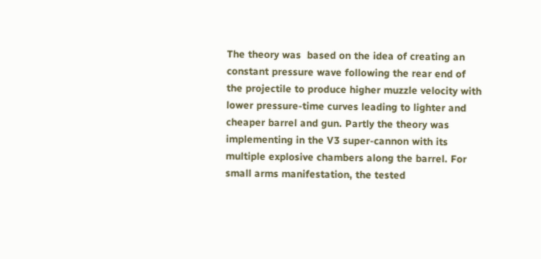The theory was  based on the idea of creating an constant pressure wave following the rear end of the projectile to produce higher muzzle velocity with lower pressure-time curves leading to lighter and cheaper barrel and gun. Partly the theory was implementing in the V3 super-cannon with its multiple explosive chambers along the barrel. For small arms manifestation, the tested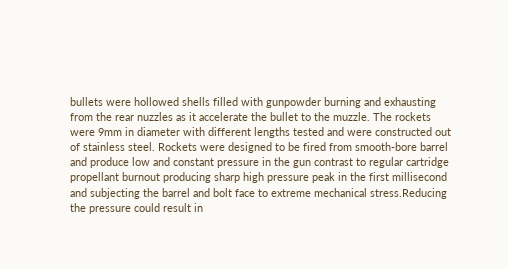bullets were hollowed shells filled with gunpowder burning and exhausting from the rear nuzzles as it accelerate the bullet to the muzzle. The rockets were 9mm in diameter with different lengths tested and were constructed out of stainless steel. Rockets were designed to be fired from smooth-bore barrel and produce low and constant pressure in the gun contrast to regular cartridge propellant burnout producing sharp high pressure peak in the first millisecond and subjecting the barrel and bolt face to extreme mechanical stress.Reducing the pressure could result in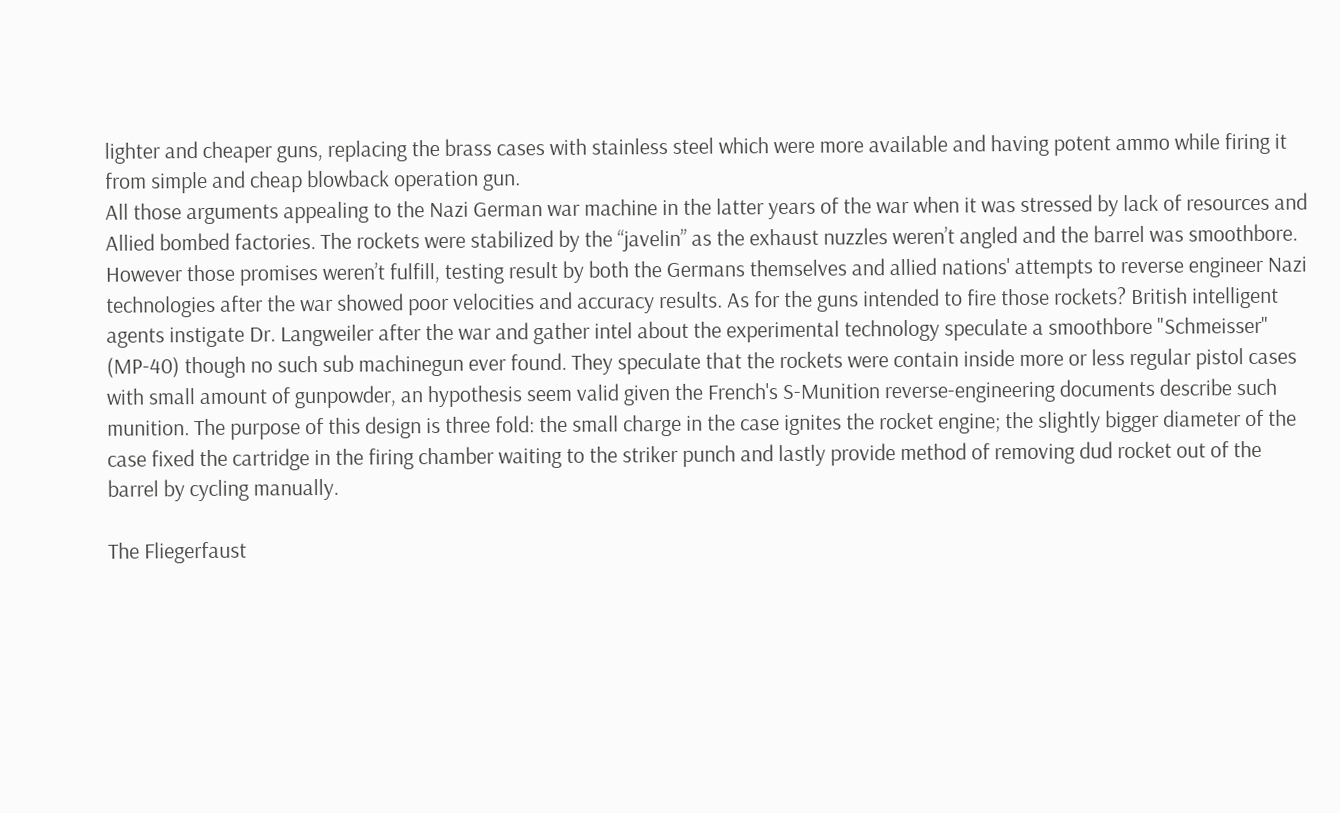lighter and cheaper guns, replacing the brass cases with stainless steel which were more available and having potent ammo while firing it from simple and cheap blowback operation gun.
All those arguments appealing to the Nazi German war machine in the latter years of the war when it was stressed by lack of resources and Allied bombed factories. The rockets were stabilized by the “javelin” as the exhaust nuzzles weren’t angled and the barrel was smoothbore. However those promises weren’t fulfill, testing result by both the Germans themselves and allied nations' attempts to reverse engineer Nazi technologies after the war showed poor velocities and accuracy results. As for the guns intended to fire those rockets? British intelligent agents instigate Dr. Langweiler after the war and gather intel about the experimental technology speculate a smoothbore "Schmeisser" (MP-40) though no such sub machinegun ever found. They speculate that the rockets were contain inside more or less regular pistol cases with small amount of gunpowder, an hypothesis seem valid given the French's S-Munition reverse-engineering documents describe such munition. The purpose of this design is three fold: the small charge in the case ignites the rocket engine; the slightly bigger diameter of the case fixed the cartridge in the firing chamber waiting to the striker punch and lastly provide method of removing dud rocket out of the barrel by cycling manually.

The Fliegerfaust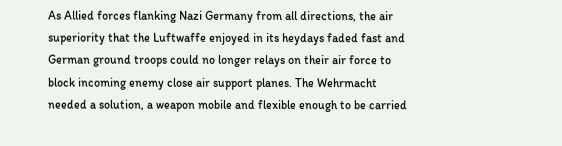As Allied forces flanking Nazi Germany from all directions, the air superiority that the Luftwaffe enjoyed in its heydays faded fast and German ground troops could no longer relays on their air force to block incoming enemy close air support planes. The Wehrmacht needed a solution, a weapon mobile and flexible enough to be carried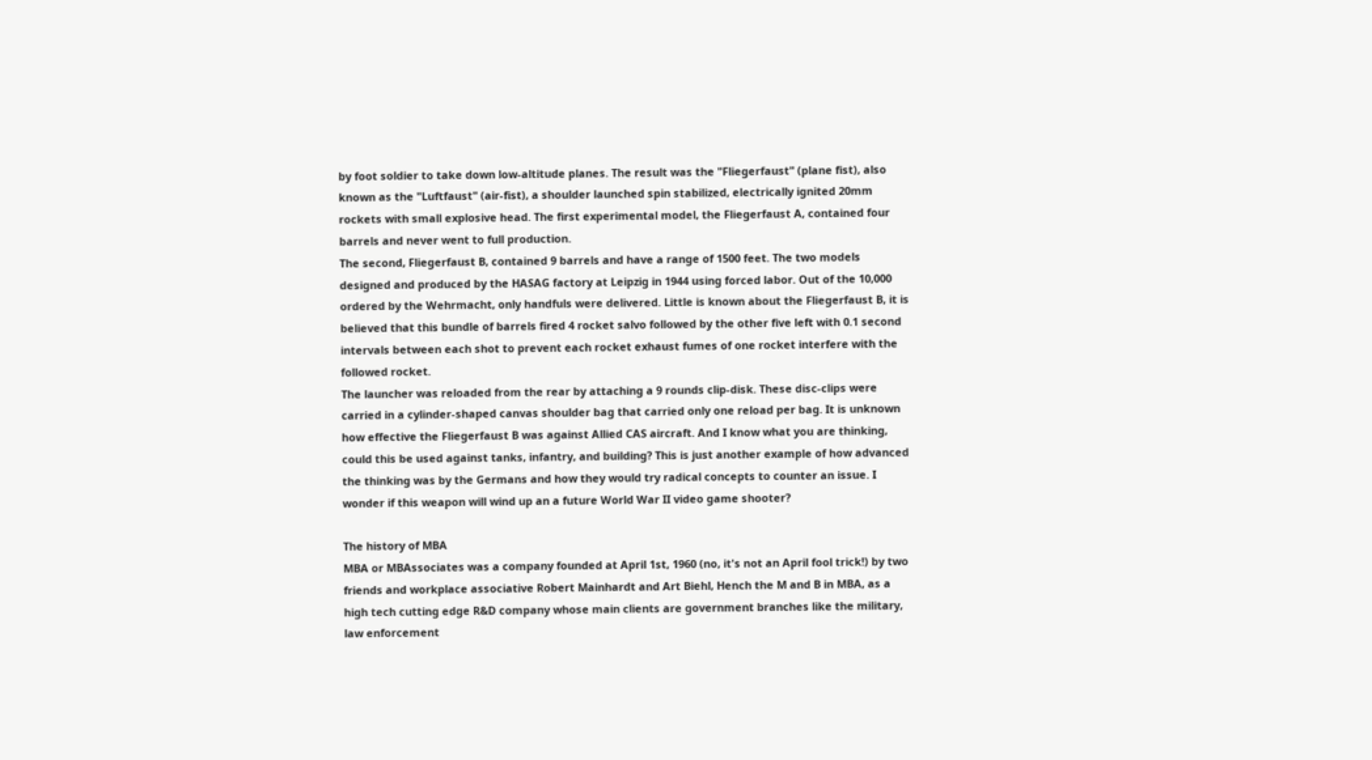by foot soldier to take down low-altitude planes. The result was the "Fliegerfaust" (plane fist), also known as the "Luftfaust" (air-fist), a shoulder launched spin stabilized, electrically ignited 20mm rockets with small explosive head. The first experimental model, the Fliegerfaust A, contained four barrels and never went to full production.
The second, Fliegerfaust B, contained 9 barrels and have a range of 1500 feet. The two models designed and produced by the HASAG factory at Leipzig in 1944 using forced labor. Out of the 10,000 ordered by the Wehrmacht, only handfuls were delivered. Little is known about the Fliegerfaust B, it is believed that this bundle of barrels fired 4 rocket salvo followed by the other five left with 0.1 second intervals between each shot to prevent each rocket exhaust fumes of one rocket interfere with the followed rocket.
The launcher was reloaded from the rear by attaching a 9 rounds clip-disk. These disc-clips were carried in a cylinder-shaped canvas shoulder bag that carried only one reload per bag. It is unknown how effective the Fliegerfaust B was against Allied CAS aircraft. And I know what you are thinking, could this be used against tanks, infantry, and building? This is just another example of how advanced the thinking was by the Germans and how they would try radical concepts to counter an issue. I wonder if this weapon will wind up an a future World War II video game shooter?

The history of MBA
MBA or MBAssociates was a company founded at April 1st, 1960 (no, it's not an April fool trick!) by two friends and workplace associative Robert Mainhardt and Art Biehl, Hench the M and B in MBA, as a high tech cutting edge R&D company whose main clients are government branches like the military, law enforcement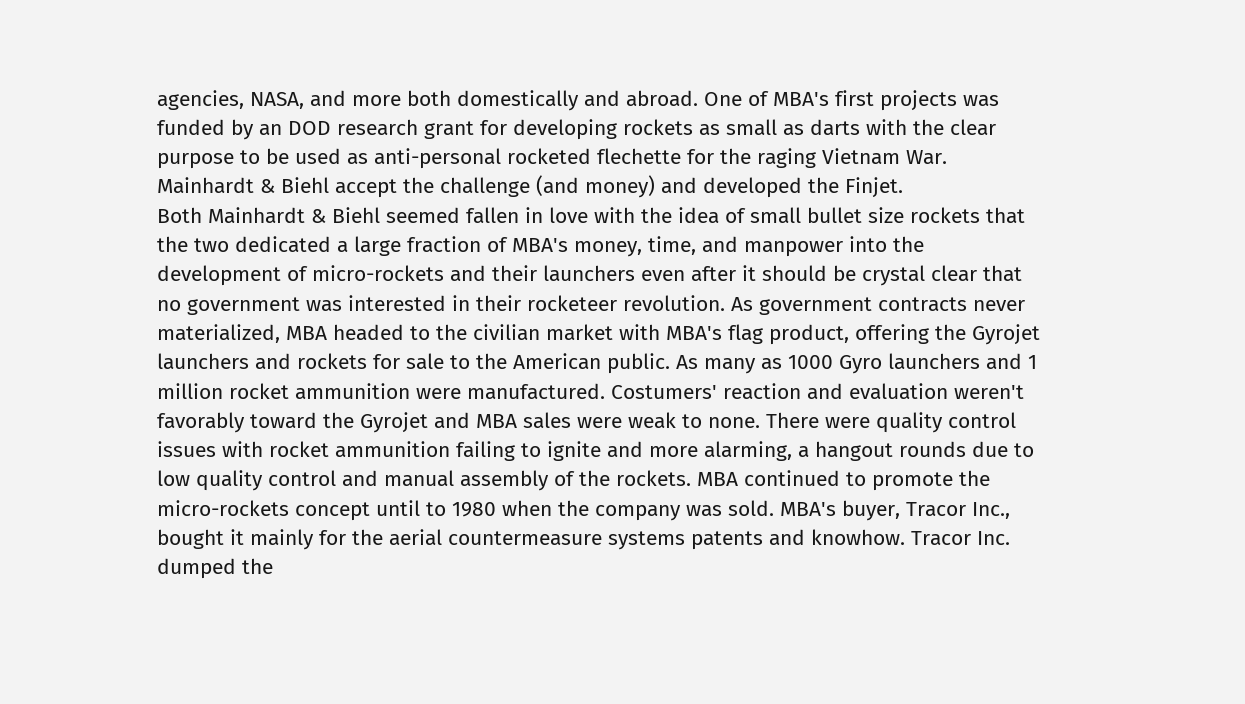agencies, NASA, and more both domestically and abroad. One of MBA's first projects was funded by an DOD research grant for developing rockets as small as darts with the clear purpose to be used as anti-personal rocketed flechette for the raging Vietnam War. Mainhardt & Biehl accept the challenge (and money) and developed the Finjet.
Both Mainhardt & Biehl seemed fallen in love with the idea of small bullet size rockets that the two dedicated a large fraction of MBA's money, time, and manpower into the development of micro-rockets and their launchers even after it should be crystal clear that no government was interested in their rocketeer revolution. As government contracts never materialized, MBA headed to the civilian market with MBA's flag product, offering the Gyrojet launchers and rockets for sale to the American public. As many as 1000 Gyro launchers and 1 million rocket ammunition were manufactured. Costumers' reaction and evaluation weren't favorably toward the Gyrojet and MBA sales were weak to none. There were quality control issues with rocket ammunition failing to ignite and more alarming, a hangout rounds due to low quality control and manual assembly of the rockets. MBA continued to promote the micro-rockets concept until to 1980 when the company was sold. MBA's buyer, Tracor Inc., bought it mainly for the aerial countermeasure systems patents and knowhow. Tracor Inc. dumped the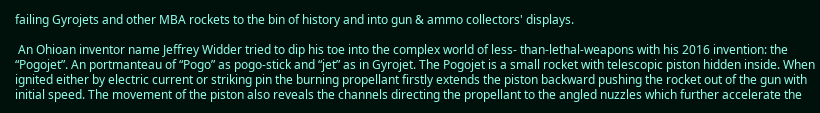failing Gyrojets and other MBA rockets to the bin of history and into gun & ammo collectors' displays.

 An Ohioan inventor name Jeffrey Widder tried to dip his toe into the complex world of less- than-lethal-weapons with his 2016 invention: the “Pogojet”. An portmanteau of “Pogo” as pogo-stick and “jet” as in Gyrojet. The Pogojet is a small rocket with telescopic piston hidden inside. When ignited either by electric current or striking pin the burning propellant firstly extends the piston backward pushing the rocket out of the gun with initial speed. The movement of the piston also reveals the channels directing the propellant to the angled nuzzles which further accelerate the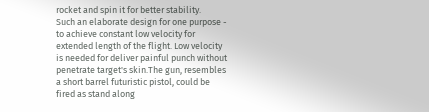rocket and spin it for better stability.
Such an elaborate design for one purpose - to achieve constant low velocity for extended length of the flight. Low velocity is needed for deliver painful punch without penetrate target's skin.The gun, resembles a short barrel futuristic pistol, could be fired as stand along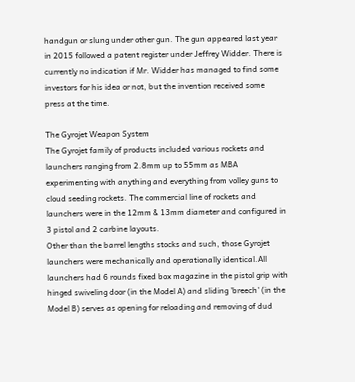handgun or slung under other gun. The gun appeared last year in 2015 followed a patent register under Jeffrey Widder. There is currently no indication if Mr. Widder has managed to find some investors for his idea or not, but the invention received some press at the time.

The Gyrojet Weapon System
The Gyrojet family of products included various rockets and launchers ranging from 2.8mm up to 55mm as MBA experimenting with anything and everything from volley guns to cloud seeding rockets. The commercial line of rockets and launchers were in the 12mm & 13mm diameter and configured in 3 pistol and 2 carbine layouts.
Other than the barrel lengths stocks and such, those Gyrojet launchers were mechanically and operationally identical.All launchers had 6 rounds fixed box magazine in the pistol grip with hinged swiveling door (in the Model A) and sliding 'breech' (in the Model B) serves as opening for reloading and removing of dud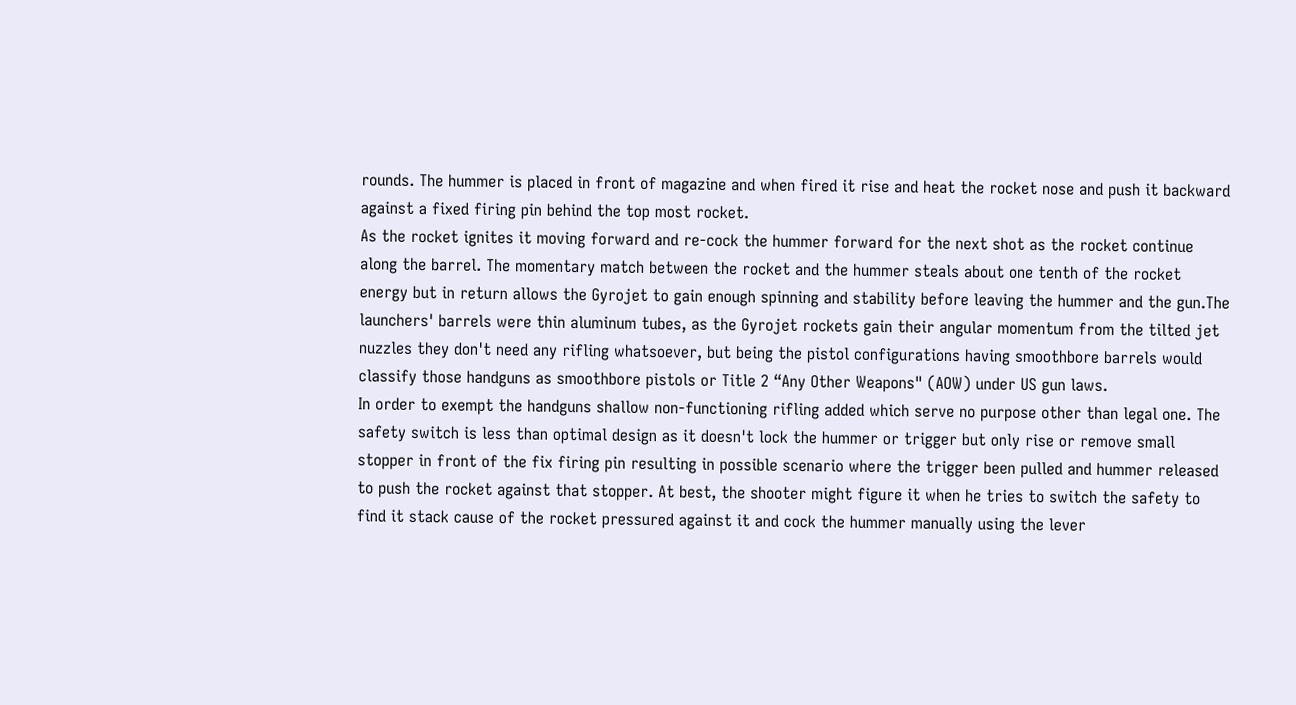rounds. The hummer is placed in front of magazine and when fired it rise and heat the rocket nose and push it backward against a fixed firing pin behind the top most rocket.
As the rocket ignites it moving forward and re-cock the hummer forward for the next shot as the rocket continue along the barrel. The momentary match between the rocket and the hummer steals about one tenth of the rocket energy but in return allows the Gyrojet to gain enough spinning and stability before leaving the hummer and the gun.The launchers' barrels were thin aluminum tubes, as the Gyrojet rockets gain their angular momentum from the tilted jet nuzzles they don't need any rifling whatsoever, but being the pistol configurations having smoothbore barrels would classify those handguns as smoothbore pistols or Title 2 “Any Other Weapons" (AOW) under US gun laws.
In order to exempt the handguns shallow non-functioning rifling added which serve no purpose other than legal one. The safety switch is less than optimal design as it doesn't lock the hummer or trigger but only rise or remove small stopper in front of the fix firing pin resulting in possible scenario where the trigger been pulled and hummer released to push the rocket against that stopper. At best, the shooter might figure it when he tries to switch the safety to find it stack cause of the rocket pressured against it and cock the hummer manually using the lever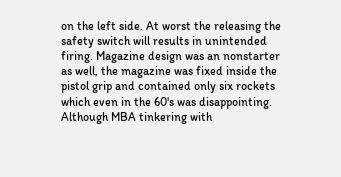on the left side. At worst the releasing the safety switch will results in unintended firing. Magazine design was an nonstarter as well, the magazine was fixed inside the pistol grip and contained only six rockets which even in the 60's was disappointing.
Although MBA tinkering with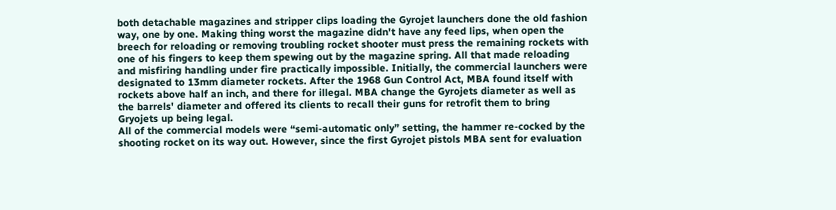both detachable magazines and stripper clips loading the Gyrojet launchers done the old fashion way, one by one. Making thing worst the magazine didn't have any feed lips, when open the breech for reloading or removing troubling rocket shooter must press the remaining rockets with one of his fingers to keep them spewing out by the magazine spring. All that made reloading and misfiring handling under fire practically impossible. Initially, the commercial launchers were designated to 13mm diameter rockets. After the 1968 Gun Control Act, MBA found itself with rockets above half an inch, and there for illegal. MBA change the Gyrojets diameter as well as the barrels' diameter and offered its clients to recall their guns for retrofit them to bring Gryojets up being legal.
All of the commercial models were “semi-automatic only” setting, the hammer re-cocked by the shooting rocket on its way out. However, since the first Gyrojet pistols MBA sent for evaluation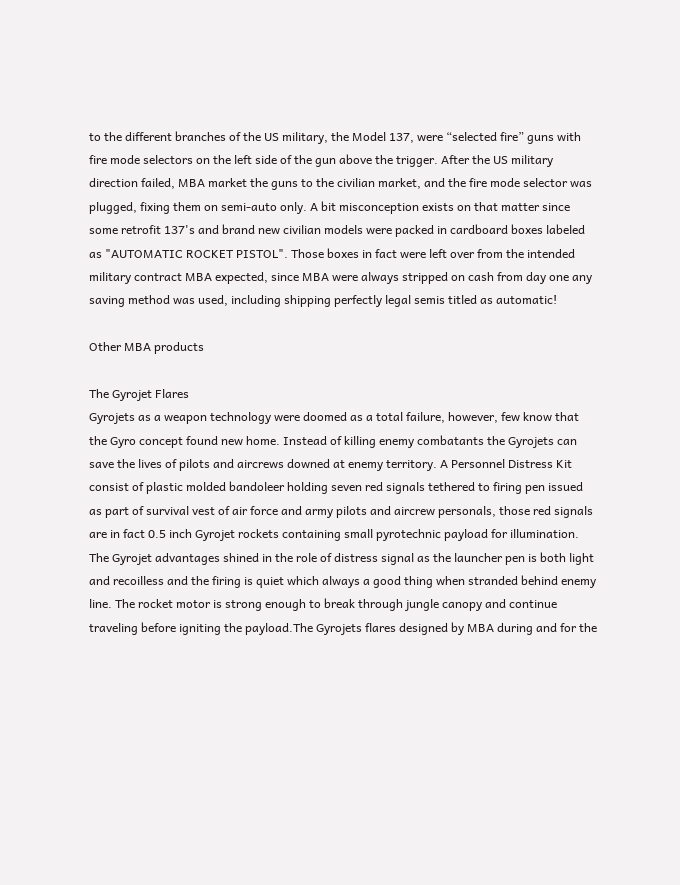to the different branches of the US military, the Model 137, were “selected fire” guns with fire mode selectors on the left side of the gun above the trigger. After the US military direction failed, MBA market the guns to the civilian market, and the fire mode selector was plugged, fixing them on semi-auto only. A bit misconception exists on that matter since some retrofit 137's and brand new civilian models were packed in cardboard boxes labeled as "AUTOMATIC ROCKET PISTOL". Those boxes in fact were left over from the intended military contract MBA expected, since MBA were always stripped on cash from day one any saving method was used, including shipping perfectly legal semis titled as automatic!

Other MBA products

The Gyrojet Flares
Gyrojets as a weapon technology were doomed as a total failure, however, few know that the Gyro concept found new home. Instead of killing enemy combatants the Gyrojets can save the lives of pilots and aircrews downed at enemy territory. A Personnel Distress Kit consist of plastic molded bandoleer holding seven red signals tethered to firing pen issued as part of survival vest of air force and army pilots and aircrew personals, those red signals are in fact 0.5 inch Gyrojet rockets containing small pyrotechnic payload for illumination.
The Gyrojet advantages shined in the role of distress signal as the launcher pen is both light and recoilless and the firing is quiet which always a good thing when stranded behind enemy line. The rocket motor is strong enough to break through jungle canopy and continue traveling before igniting the payload.The Gyrojets flares designed by MBA during and for the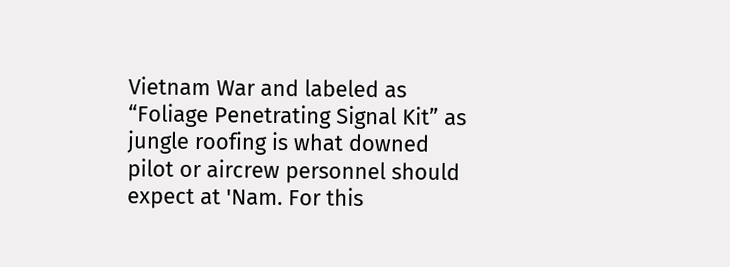Vietnam War and labeled as “Foliage Penetrating Signal Kit” as jungle roofing is what downed pilot or aircrew personnel should expect at 'Nam. For this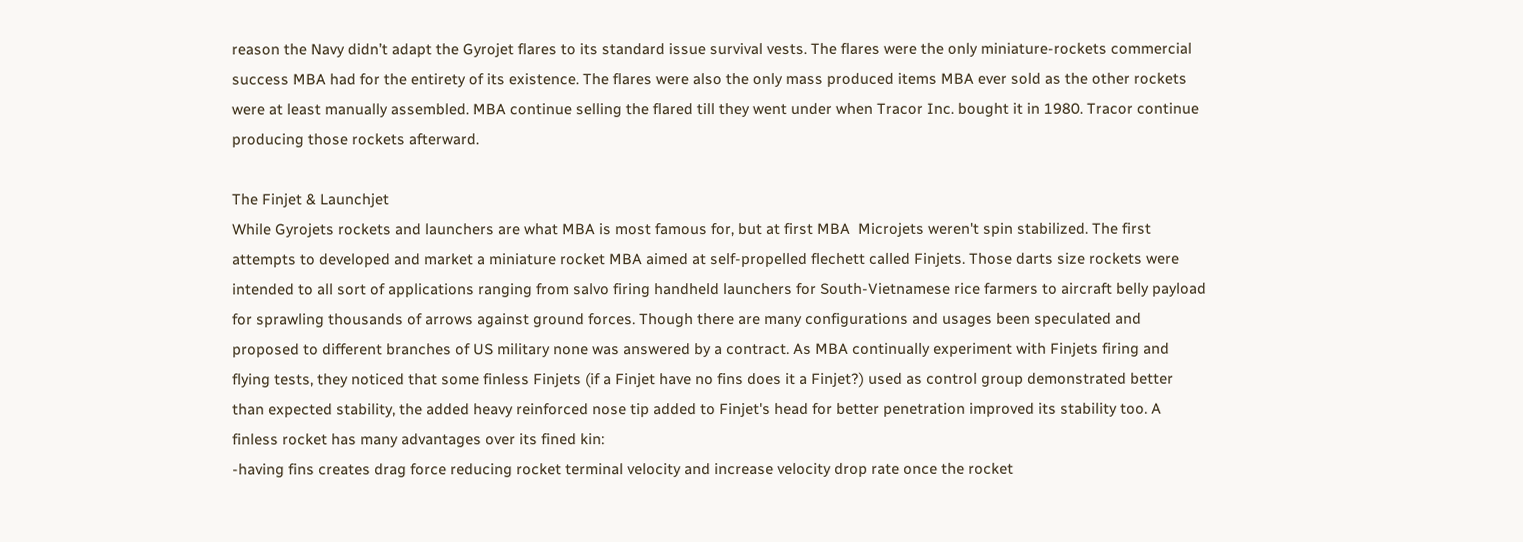reason the Navy didn’t adapt the Gyrojet flares to its standard issue survival vests. The flares were the only miniature-rockets commercial success MBA had for the entirety of its existence. The flares were also the only mass produced items MBA ever sold as the other rockets were at least manually assembled. MBA continue selling the flared till they went under when Tracor Inc. bought it in 1980. Tracor continue producing those rockets afterward.

The Finjet & Launchjet
While Gyrojets rockets and launchers are what MBA is most famous for, but at first MBA  Microjets weren't spin stabilized. The first attempts to developed and market a miniature rocket MBA aimed at self-propelled flechett called Finjets. Those darts size rockets were intended to all sort of applications ranging from salvo firing handheld launchers for South-Vietnamese rice farmers to aircraft belly payload for sprawling thousands of arrows against ground forces. Though there are many configurations and usages been speculated and proposed to different branches of US military none was answered by a contract. As MBA continually experiment with Finjets firing and flying tests, they noticed that some finless Finjets (if a Finjet have no fins does it a Finjet?) used as control group demonstrated better than expected stability, the added heavy reinforced nose tip added to Finjet's head for better penetration improved its stability too. A finless rocket has many advantages over its fined kin:
-having fins creates drag force reducing rocket terminal velocity and increase velocity drop rate once the rocket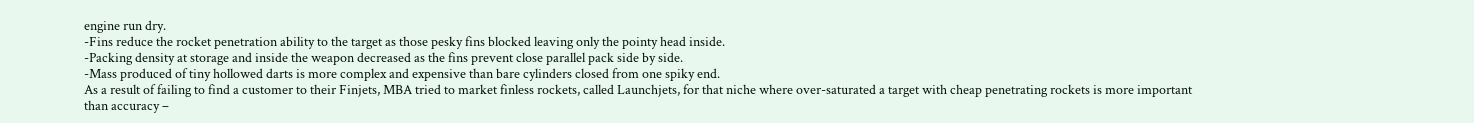engine run dry.
-Fins reduce the rocket penetration ability to the target as those pesky fins blocked leaving only the pointy head inside.
-Packing density at storage and inside the weapon decreased as the fins prevent close parallel pack side by side.
-Mass produced of tiny hollowed darts is more complex and expensive than bare cylinders closed from one spiky end.
As a result of failing to find a customer to their Finjets, MBA tried to market finless rockets, called Launchjets, for that niche where over-saturated a target with cheap penetrating rockets is more important than accuracy –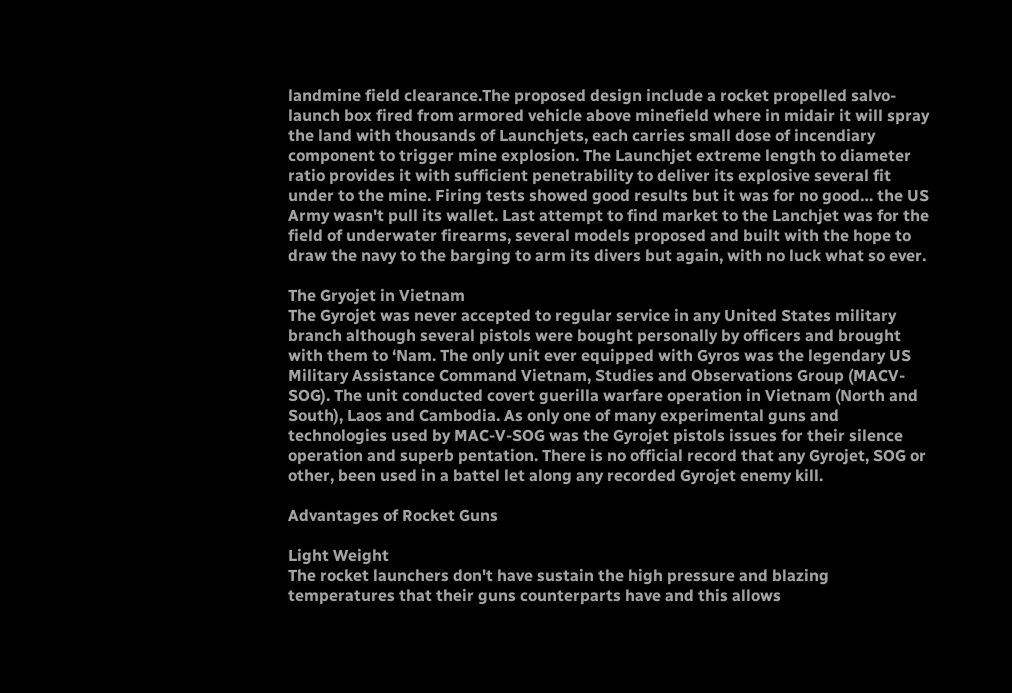landmine field clearance.The proposed design include a rocket propelled salvo-launch box fired from armored vehicle above minefield where in midair it will spray the land with thousands of Launchjets, each carries small dose of incendiary component to trigger mine explosion. The Launchjet extreme length to diameter ratio provides it with sufficient penetrability to deliver its explosive several fit under to the mine. Firing tests showed good results but it was for no good… the US Army wasn't pull its wallet. Last attempt to find market to the Lanchjet was for the field of underwater firearms, several models proposed and built with the hope to draw the navy to the barging to arm its divers but again, with no luck what so ever.

The Gryojet in Vietnam
The Gyrojet was never accepted to regular service in any United States military branch although several pistols were bought personally by officers and brought with them to ‘Nam. The only unit ever equipped with Gyros was the legendary US Military Assistance Command Vietnam, Studies and Observations Group (MACV-SOG). The unit conducted covert guerilla warfare operation in Vietnam (North and South), Laos and Cambodia. As only one of many experimental guns and technologies used by MAC-V-SOG was the Gyrojet pistols issues for their silence operation and superb pentation. There is no official record that any Gyrojet, SOG or other, been used in a battel let along any recorded Gyrojet enemy kill.

Advantages of Rocket Guns

Light Weight
The rocket launchers don't have sustain the high pressure and blazing temperatures that their guns counterparts have and this allows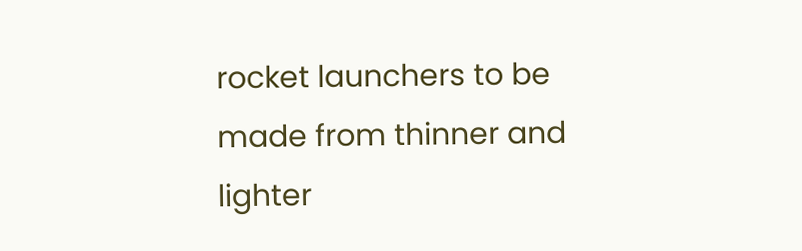rocket launchers to be made from thinner and lighter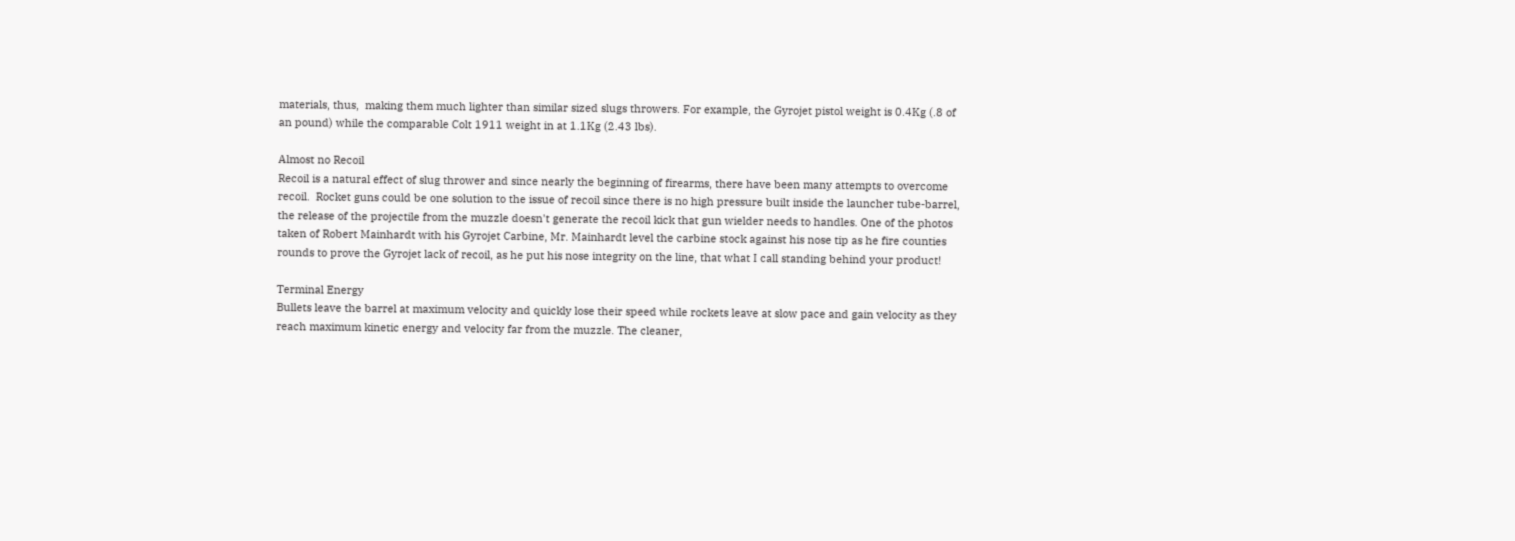materials, thus,  making them much lighter than similar sized slugs throwers. For example, the Gyrojet pistol weight is 0.4Kg (.8 of an pound) while the comparable Colt 1911 weight in at 1.1Kg (2.43 lbs).

Almost no Recoil
Recoil is a natural effect of slug thrower and since nearly the beginning of firearms, there have been many attempts to overcome recoil.  Rocket guns could be one solution to the issue of recoil since there is no high pressure built inside the launcher tube-barrel, the release of the projectile from the muzzle doesn't generate the recoil kick that gun wielder needs to handles. One of the photos taken of Robert Mainhardt with his Gyrojet Carbine, Mr. Mainhardt level the carbine stock against his nose tip as he fire counties rounds to prove the Gyrojet lack of recoil, as he put his nose integrity on the line, that what I call standing behind your product!

Terminal Energy
Bullets leave the barrel at maximum velocity and quickly lose their speed while rockets leave at slow pace and gain velocity as they reach maximum kinetic energy and velocity far from the muzzle. The cleaner,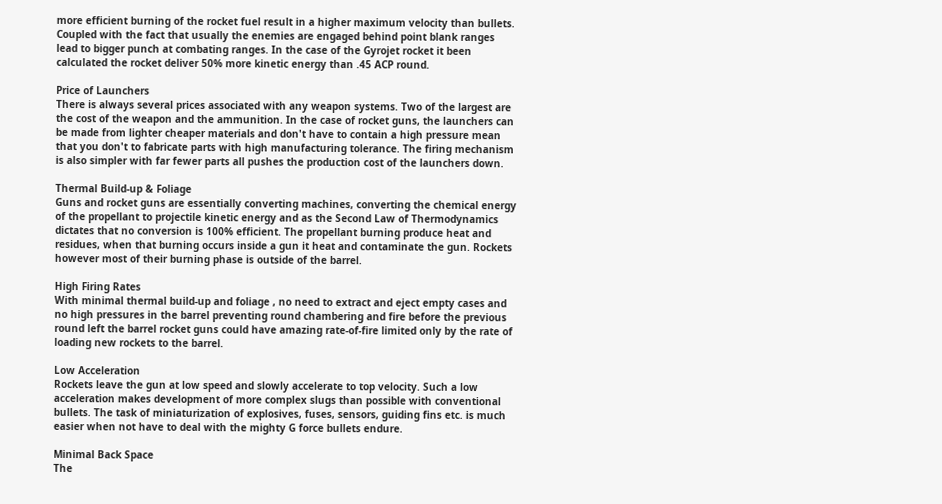more efficient burning of the rocket fuel result in a higher maximum velocity than bullets. Coupled with the fact that usually the enemies are engaged behind point blank ranges lead to bigger punch at combating ranges. In the case of the Gyrojet rocket it been calculated the rocket deliver 50% more kinetic energy than .45 ACP round.

Price of Launchers
There is always several prices associated with any weapon systems. Two of the largest are the cost of the weapon and the ammunition. In the case of rocket guns, the launchers can be made from lighter cheaper materials and don't have to contain a high pressure mean that you don't to fabricate parts with high manufacturing tolerance. The firing mechanism is also simpler with far fewer parts all pushes the production cost of the launchers down.

Thermal Build-up & Foliage
Guns and rocket guns are essentially converting machines, converting the chemical energy of the propellant to projectile kinetic energy and as the Second Law of Thermodynamics dictates that no conversion is 100% efficient. The propellant burning produce heat and residues, when that burning occurs inside a gun it heat and contaminate the gun. Rockets however most of their burning phase is outside of the barrel.

High Firing Rates
With minimal thermal build-up and foliage , no need to extract and eject empty cases and no high pressures in the barrel preventing round chambering and fire before the previous round left the barrel rocket guns could have amazing rate-of-fire limited only by the rate of loading new rockets to the barrel.

Low Acceleration
Rockets leave the gun at low speed and slowly accelerate to top velocity. Such a low acceleration makes development of more complex slugs than possible with conventional bullets. The task of miniaturization of explosives, fuses, sensors, guiding fins etc. is much easier when not have to deal with the mighty G force bullets endure.

Minimal Back Space
The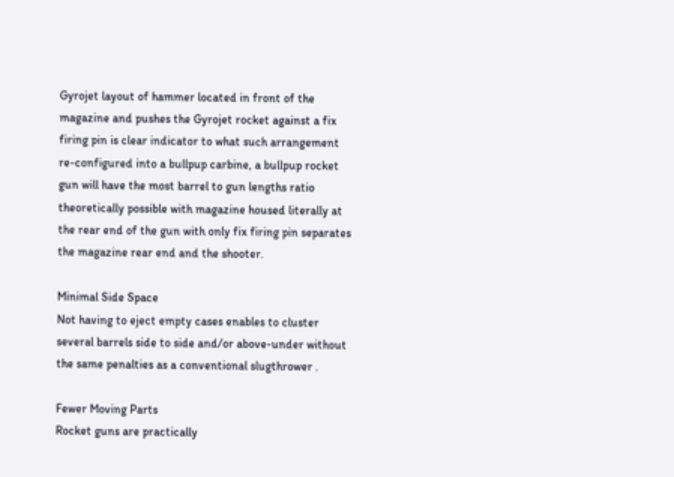Gyrojet layout of hammer located in front of the magazine and pushes the Gyrojet rocket against a fix firing pin is clear indicator to what such arrangement re-configured into a bullpup carbine, a bullpup rocket gun will have the most barrel to gun lengths ratio theoretically possible with magazine housed literally at the rear end of the gun with only fix firing pin separates the magazine rear end and the shooter.

Minimal Side Space
Not having to eject empty cases enables to cluster several barrels side to side and/or above-under without the same penalties as a conventional slugthrower .

Fewer Moving Parts
Rocket guns are practically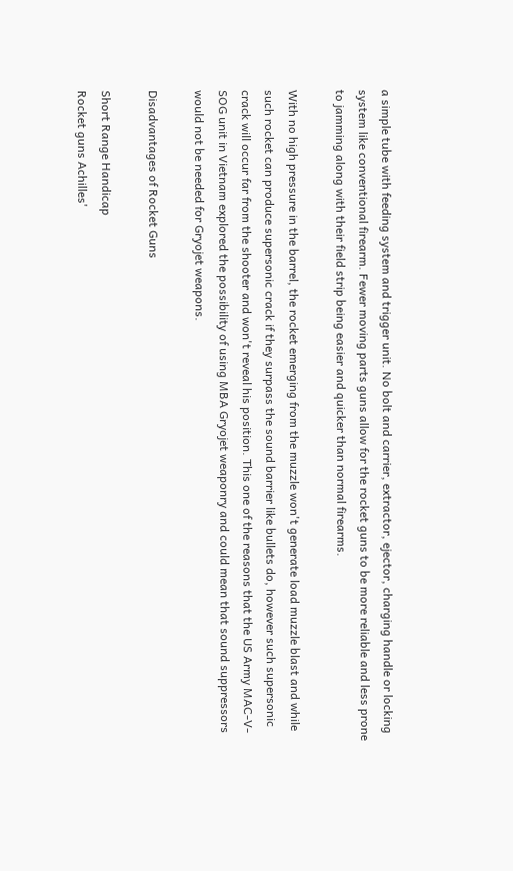a simple tube with feeding system and trigger unit. No bolt and carrier, extractor, ejector, charging handle or locking system like conventional firearm. Fewer moving parts guns allow for the rocket guns to be more reliable and less prone to jamming along with their field strip being easier and quicker than normal firearms.

With no high pressure in the barrel, the rocket emerging from the muzzle won't generate load muzzle blast and while such rocket can produce supersonic crack if they surpass the sound barrier like bullets do, however such supersonic crack will occur far from the shooter and won't reveal his position. This one of the reasons that the US Army MAC-V-SOG unit in Vietnam explored the possibility of using MBA Gryojet weaponry and could mean that sound suppressors would not be needed for Gryojet weapons.

Disadvantages of Rocket Guns

Short Range Handicap
Rocket guns Achilles'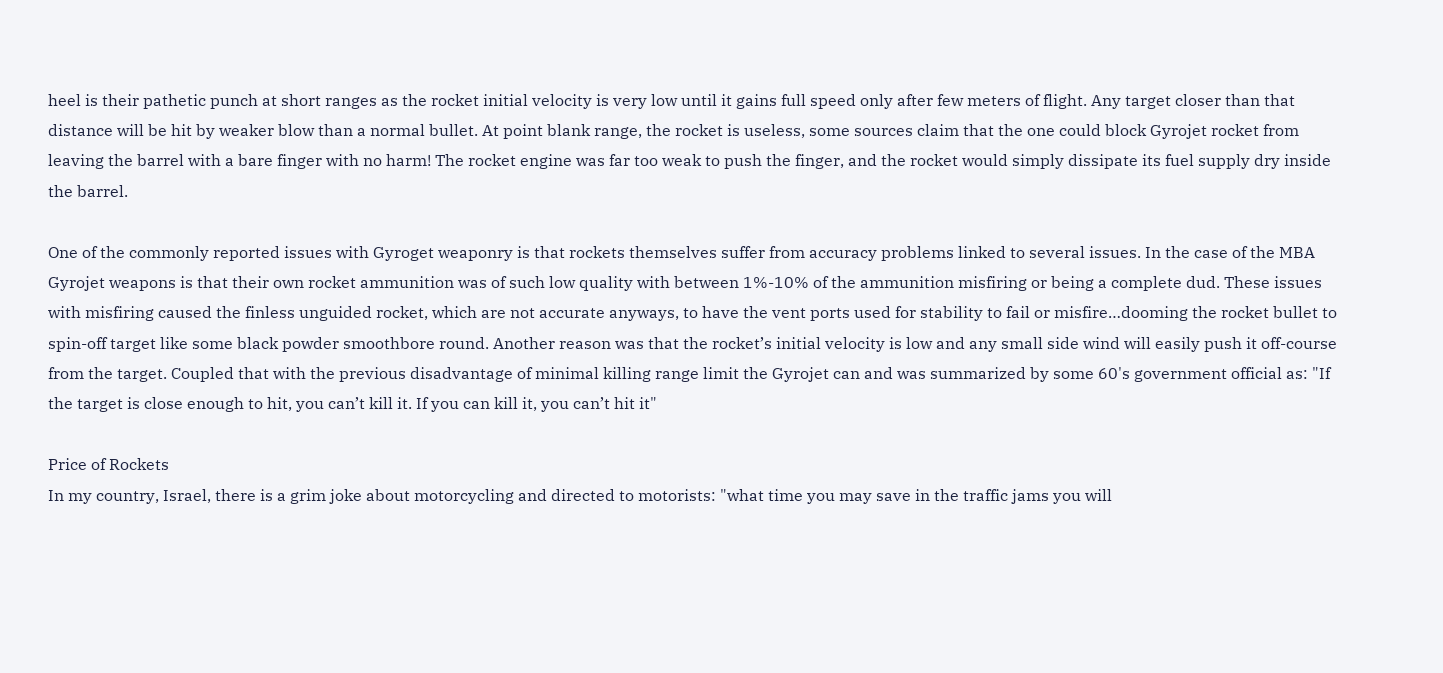heel is their pathetic punch at short ranges as the rocket initial velocity is very low until it gains full speed only after few meters of flight. Any target closer than that distance will be hit by weaker blow than a normal bullet. At point blank range, the rocket is useless, some sources claim that the one could block Gyrojet rocket from leaving the barrel with a bare finger with no harm! The rocket engine was far too weak to push the finger, and the rocket would simply dissipate its fuel supply dry inside the barrel.

One of the commonly reported issues with Gyroget weaponry is that rockets themselves suffer from accuracy problems linked to several issues. In the case of the MBA Gyrojet weapons is that their own rocket ammunition was of such low quality with between 1%-10% of the ammunition misfiring or being a complete dud. These issues with misfiring caused the finless unguided rocket, which are not accurate anyways, to have the vent ports used for stability to fail or misfire…dooming the rocket bullet to spin-off target like some black powder smoothbore round. Another reason was that the rocket’s initial velocity is low and any small side wind will easily push it off-course from the target. Coupled that with the previous disadvantage of minimal killing range limit the Gyrojet can and was summarized by some 60's government official as: "If the target is close enough to hit, you can’t kill it. If you can kill it, you can’t hit it"

Price of Rockets
In my country, Israel, there is a grim joke about motorcycling and directed to motorists: "what time you may save in the traffic jams you will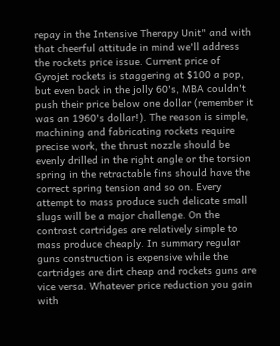repay in the Intensive Therapy Unit" and with that cheerful attitude in mind we'll address the rockets price issue. Current price of Gyrojet rockets is staggering at $100 a pop, but even back in the jolly 60's, MBA couldn't push their price below one dollar (remember it was an 1960's dollar!). The reason is simple, machining and fabricating rockets require precise work, the thrust nozzle should be evenly drilled in the right angle or the torsion spring in the retractable fins should have the correct spring tension and so on. Every attempt to mass produce such delicate small slugs will be a major challenge. On the contrast cartridges are relatively simple to mass produce cheaply. In summary regular guns construction is expensive while the cartridges are dirt cheap and rockets guns are vice versa. Whatever price reduction you gain with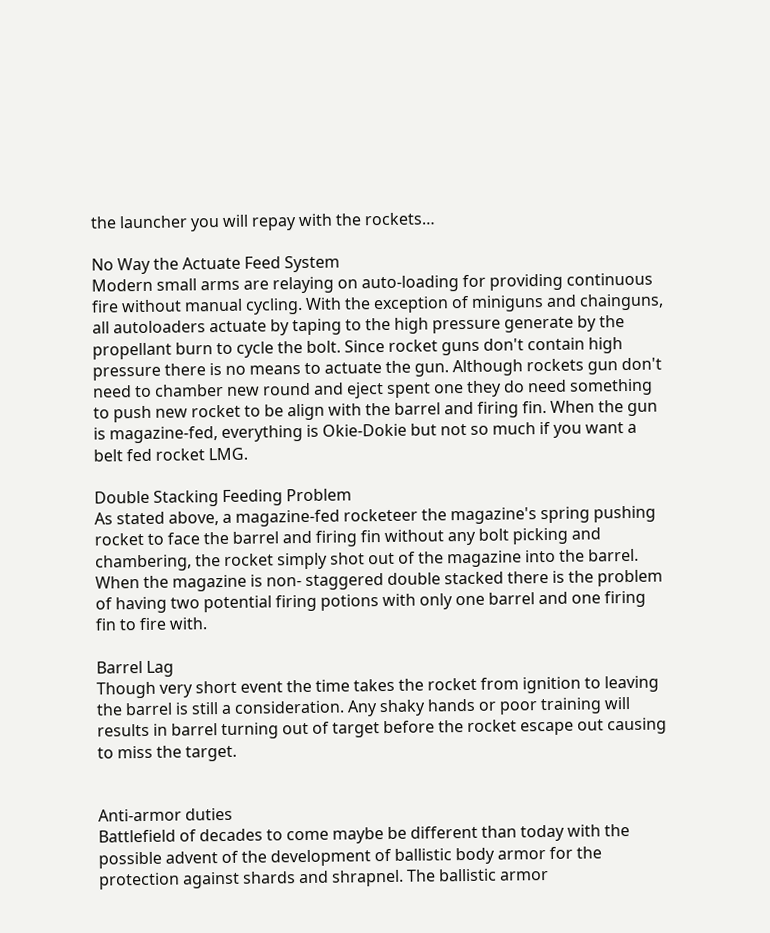the launcher you will repay with the rockets…

No Way the Actuate Feed System
Modern small arms are relaying on auto-loading for providing continuous fire without manual cycling. With the exception of miniguns and chainguns, all autoloaders actuate by taping to the high pressure generate by the propellant burn to cycle the bolt. Since rocket guns don't contain high pressure there is no means to actuate the gun. Although rockets gun don't need to chamber new round and eject spent one they do need something to push new rocket to be align with the barrel and firing fin. When the gun is magazine-fed, everything is Okie-Dokie but not so much if you want a belt fed rocket LMG.

Double Stacking Feeding Problem
As stated above, a magazine-fed rocketeer the magazine's spring pushing rocket to face the barrel and firing fin without any bolt picking and chambering, the rocket simply shot out of the magazine into the barrel. When the magazine is non- staggered double stacked there is the problem of having two potential firing potions with only one barrel and one firing fin to fire with.

Barrel Lag
Though very short event the time takes the rocket from ignition to leaving the barrel is still a consideration. Any shaky hands or poor training will results in barrel turning out of target before the rocket escape out causing to miss the target.


Anti-armor duties
Battlefield of decades to come maybe be different than today with the possible advent of the development of ballistic body armor for the protection against shards and shrapnel. The ballistic armor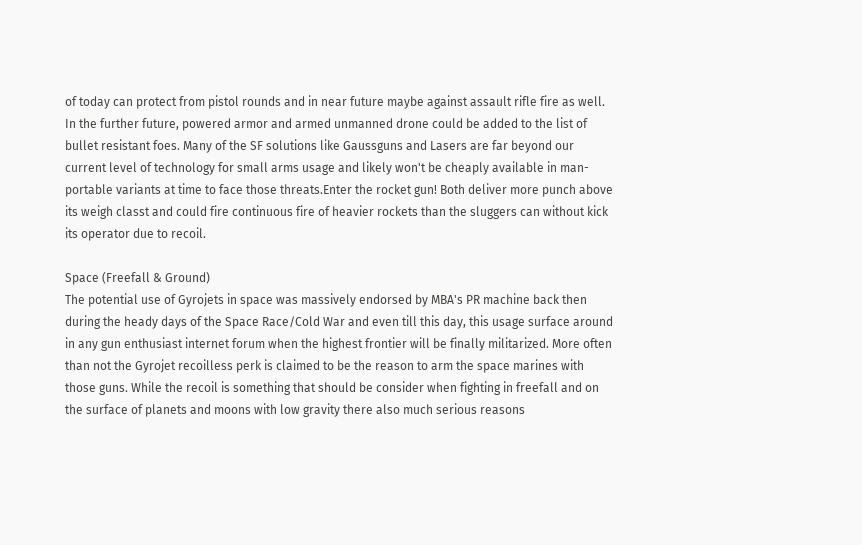of today can protect from pistol rounds and in near future maybe against assault rifle fire as well. In the further future, powered armor and armed unmanned drone could be added to the list of bullet resistant foes. Many of the SF solutions like Gaussguns and Lasers are far beyond our current level of technology for small arms usage and likely won't be cheaply available in man-portable variants at time to face those threats.Enter the rocket gun! Both deliver more punch above its weigh classt and could fire continuous fire of heavier rockets than the sluggers can without kick its operator due to recoil.

Space (Freefall & Ground)
The potential use of Gyrojets in space was massively endorsed by MBA's PR machine back then during the heady days of the Space Race/Cold War and even till this day, this usage surface around in any gun enthusiast internet forum when the highest frontier will be finally militarized. More often than not the Gyrojet recoilless perk is claimed to be the reason to arm the space marines with those guns. While the recoil is something that should be consider when fighting in freefall and on the surface of planets and moons with low gravity there also much serious reasons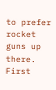to prefer rocket guns up there.
First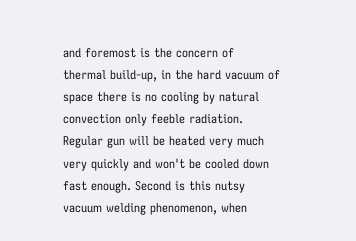and foremost is the concern of thermal build-up, in the hard vacuum of space there is no cooling by natural convection only feeble radiation. Regular gun will be heated very much very quickly and won't be cooled down fast enough. Second is this nutsy vacuum welding phenomenon, when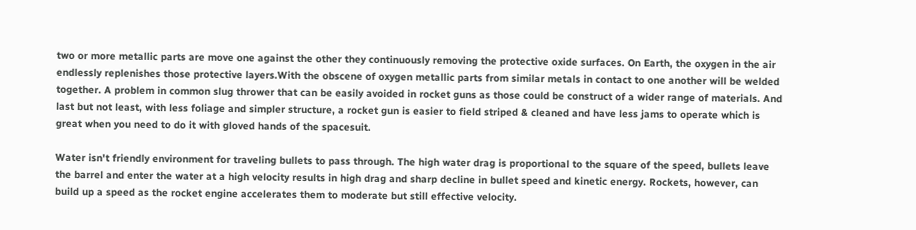two or more metallic parts are move one against the other they continuously removing the protective oxide surfaces. On Earth, the oxygen in the air endlessly replenishes those protective layers.With the obscene of oxygen metallic parts from similar metals in contact to one another will be welded together. A problem in common slug thrower that can be easily avoided in rocket guns as those could be construct of a wider range of materials. And last but not least, with less foliage and simpler structure, a rocket gun is easier to field striped & cleaned and have less jams to operate which is great when you need to do it with gloved hands of the spacesuit.

Water isn't friendly environment for traveling bullets to pass through. The high water drag is proportional to the square of the speed, bullets leave the barrel and enter the water at a high velocity results in high drag and sharp decline in bullet speed and kinetic energy. Rockets, however, can build up a speed as the rocket engine accelerates them to moderate but still effective velocity.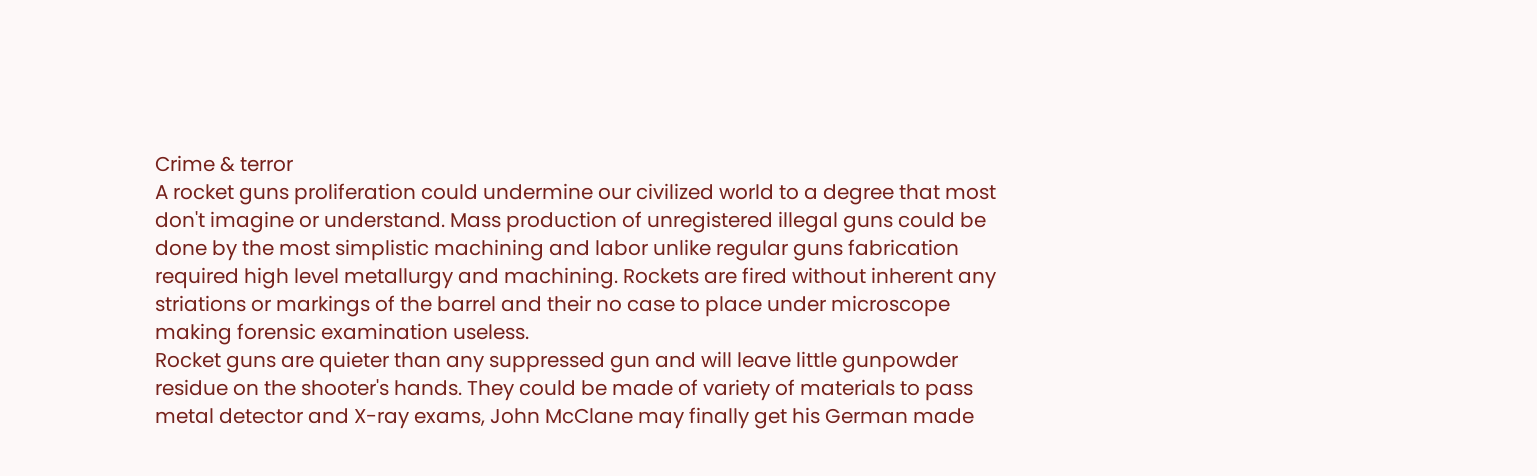Crime & terror
A rocket guns proliferation could undermine our civilized world to a degree that most don't imagine or understand. Mass production of unregistered illegal guns could be done by the most simplistic machining and labor unlike regular guns fabrication required high level metallurgy and machining. Rockets are fired without inherent any striations or markings of the barrel and their no case to place under microscope making forensic examination useless.
Rocket guns are quieter than any suppressed gun and will leave little gunpowder residue on the shooter's hands. They could be made of variety of materials to pass metal detector and X-ray exams, John McClane may finally get his German made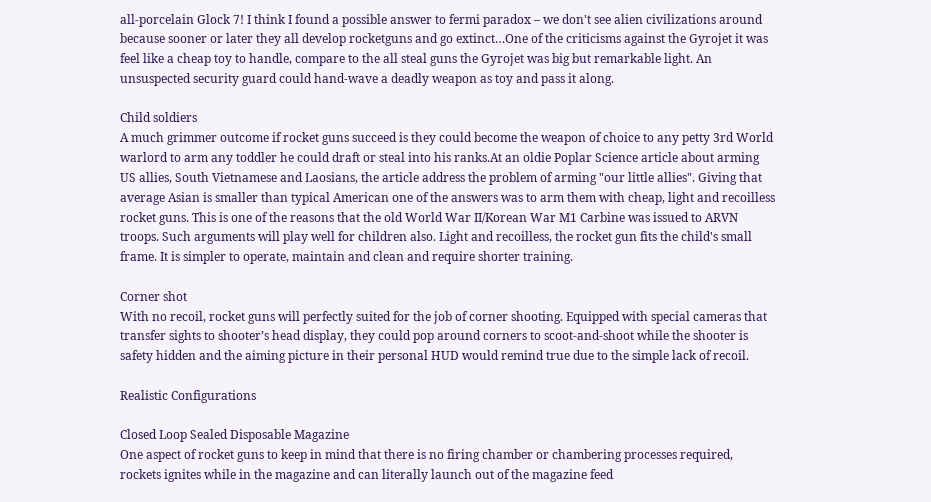all-porcelain Glock 7! I think I found a possible answer to fermi paradox – we don't see alien civilizations around because sooner or later they all develop rocketguns and go extinct…One of the criticisms against the Gyrojet it was feel like a cheap toy to handle, compare to the all steal guns the Gyrojet was big but remarkable light. An unsuspected security guard could hand-wave a deadly weapon as toy and pass it along.

Child soldiers
A much grimmer outcome if rocket guns succeed is they could become the weapon of choice to any petty 3rd World warlord to arm any toddler he could draft or steal into his ranks.At an oldie Poplar Science article about arming US allies, South Vietnamese and Laosians, the article address the problem of arming "our little allies". Giving that average Asian is smaller than typical American one of the answers was to arm them with cheap, light and recoilless rocket guns. This is one of the reasons that the old World War II/Korean War M1 Carbine was issued to ARVN troops. Such arguments will play well for children also. Light and recoilless, the rocket gun fits the child's small frame. It is simpler to operate, maintain and clean and require shorter training.

Corner shot
With no recoil, rocket guns will perfectly suited for the job of corner shooting. Equipped with special cameras that transfer sights to shooter’s head display, they could pop around corners to scoot-and-shoot while the shooter is safety hidden and the aiming picture in their personal HUD would remind true due to the simple lack of recoil.

Realistic Configurations

Closed Loop Sealed Disposable Magazine
One aspect of rocket guns to keep in mind that there is no firing chamber or chambering processes required, rockets ignites while in the magazine and can literally launch out of the magazine feed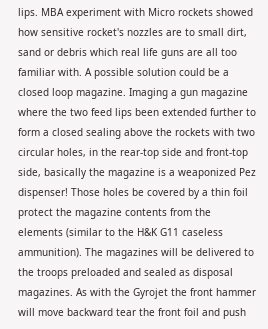lips. MBA experiment with Micro rockets showed how sensitive rocket's nozzles are to small dirt, sand or debris which real life guns are all too familiar with. A possible solution could be a closed loop magazine. Imaging a gun magazine where the two feed lips been extended further to form a closed sealing above the rockets with two circular holes, in the rear-top side and front-top side, basically the magazine is a weaponized Pez dispenser! Those holes be covered by a thin foil protect the magazine contents from the elements (similar to the H&K G11 caseless ammunition). The magazines will be delivered to the troops preloaded and sealed as disposal magazines. As with the Gyrojet the front hammer will move backward tear the front foil and push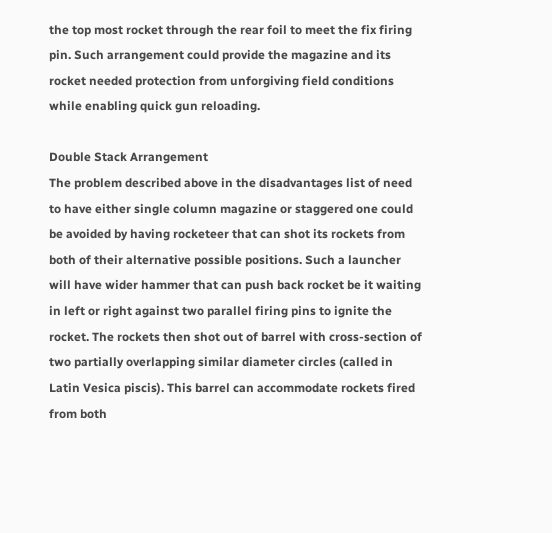the top most rocket through the rear foil to meet the fix firing pin. Such arrangement could provide the magazine and its rocket needed protection from unforgiving field conditions while enabling quick gun reloading.

Double Stack Arrangement
The problem described above in the disadvantages list of need to have either single column magazine or staggered one could be avoided by having rocketeer that can shot its rockets from both of their alternative possible positions. Such a launcher will have wider hammer that can push back rocket be it waiting in left or right against two parallel firing pins to ignite the rocket. The rockets then shot out of barrel with cross-section of two partially overlapping similar diameter circles (called in Latin Vesica piscis). This barrel can accommodate rockets fired from both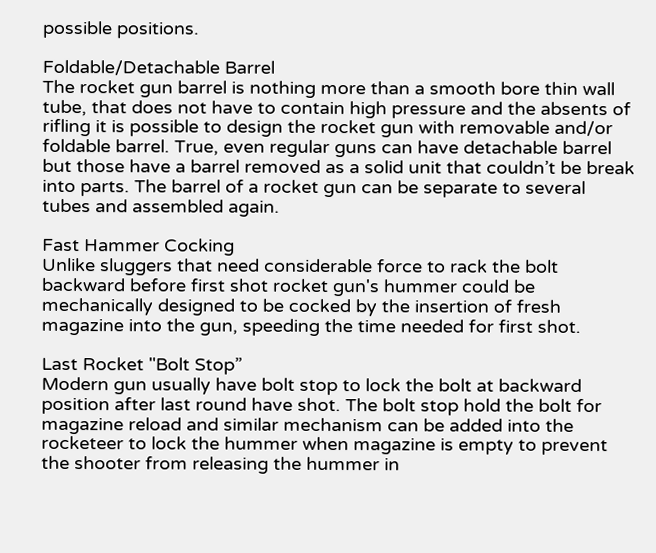possible positions.

Foldable/Detachable Barrel
The rocket gun barrel is nothing more than a smooth bore thin wall tube, that does not have to contain high pressure and the absents of rifling it is possible to design the rocket gun with removable and/or foldable barrel. True, even regular guns can have detachable barrel but those have a barrel removed as a solid unit that couldn’t be break into parts. The barrel of a rocket gun can be separate to several tubes and assembled again.

Fast Hammer Cocking
Unlike sluggers that need considerable force to rack the bolt backward before first shot rocket gun's hummer could be mechanically designed to be cocked by the insertion of fresh magazine into the gun, speeding the time needed for first shot.

Last Rocket "Bolt Stop”
Modern gun usually have bolt stop to lock the bolt at backward position after last round have shot. The bolt stop hold the bolt for magazine reload and similar mechanism can be added into the rocketeer to lock the hummer when magazine is empty to prevent the shooter from releasing the hummer in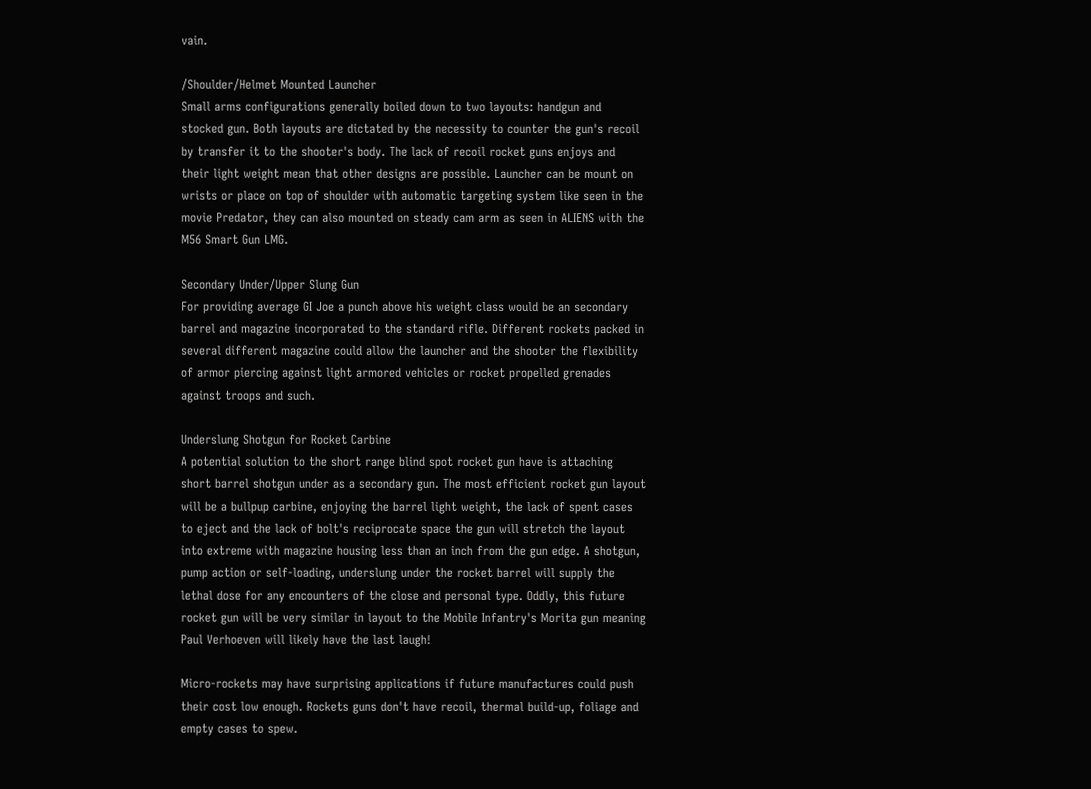vain.

/Shoulder/Helmet Mounted Launcher
Small arms configurations generally boiled down to two layouts: handgun and stocked gun. Both layouts are dictated by the necessity to counter the gun's recoil by transfer it to the shooter's body. The lack of recoil rocket guns enjoys and their light weight mean that other designs are possible. Launcher can be mount on wrists or place on top of shoulder with automatic targeting system like seen in the movie Predator, they can also mounted on steady cam arm as seen in ALIENS with the M56 Smart Gun LMG.

Secondary Under/Upper Slung Gun
For providing average GI Joe a punch above his weight class would be an secondary barrel and magazine incorporated to the standard rifle. Different rockets packed in several different magazine could allow the launcher and the shooter the flexibility of armor piercing against light armored vehicles or rocket propelled grenades against troops and such.

Underslung Shotgun for Rocket Carbine
A potential solution to the short range blind spot rocket gun have is attaching short barrel shotgun under as a secondary gun. The most efficient rocket gun layout will be a bullpup carbine, enjoying the barrel light weight, the lack of spent cases to eject and the lack of bolt's reciprocate space the gun will stretch the layout into extreme with magazine housing less than an inch from the gun edge. A shotgun, pump action or self-loading, underslung under the rocket barrel will supply the lethal dose for any encounters of the close and personal type. Oddly, this future rocket gun will be very similar in layout to the Mobile Infantry's Morita gun meaning Paul Verhoeven will likely have the last laugh!

Micro-rockets may have surprising applications if future manufactures could push their cost low enough. Rockets guns don't have recoil, thermal build-up, foliage and empty cases to spew.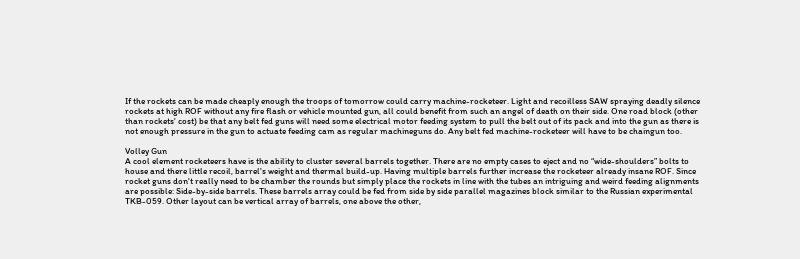If the rockets can be made cheaply enough the troops of tomorrow could carry machine-rocketeer. Light and recoilless SAW spraying deadly silence rockets at high ROF without any fire flash or vehicle mounted gun, all could benefit from such an angel of death on their side. One road block (other than rockets' cost) be that any belt fed guns will need some electrical motor feeding system to pull the belt out of its pack and into the gun as there is not enough pressure in the gun to actuate feeding cam as regular machineguns do. Any belt fed machine-rocketeer will have to be chaingun too.

Volley Gun
A cool element rocketeers have is the ability to cluster several barrels together. There are no empty cases to eject and no “wide-shoulders” bolts to house and there little recoil, barrel's weight and thermal build-up. Having multiple barrels further increase the rocketeer already insane ROF. Since rocket guns don't really need to be chamber the rounds but simply place the rockets in line with the tubes an intriguing and weird feeding alignments are possible: Side-by-side barrels. These barrels array could be fed from side by side parallel magazines block similar to the Russian experimental TKB-059. Other layout can be vertical array of barrels, one above the other,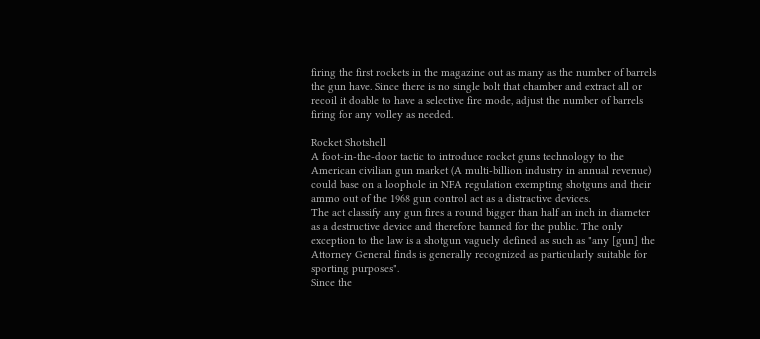firing the first rockets in the magazine out as many as the number of barrels the gun have. Since there is no single bolt that chamber and extract all or recoil it doable to have a selective fire mode, adjust the number of barrels firing for any volley as needed.

Rocket Shotshell
A foot-in-the-door tactic to introduce rocket guns technology to the American civilian gun market (A multi-billion industry in annual revenue) could base on a loophole in NFA regulation exempting shotguns and their ammo out of the 1968 gun control act as a distractive devices.
The act classify any gun fires a round bigger than half an inch in diameter as a destructive device and therefore banned for the public. The only exception to the law is a shotgun vaguely defined as such as "any [gun] the Attorney General finds is generally recognized as particularly suitable for sporting purposes".
Since the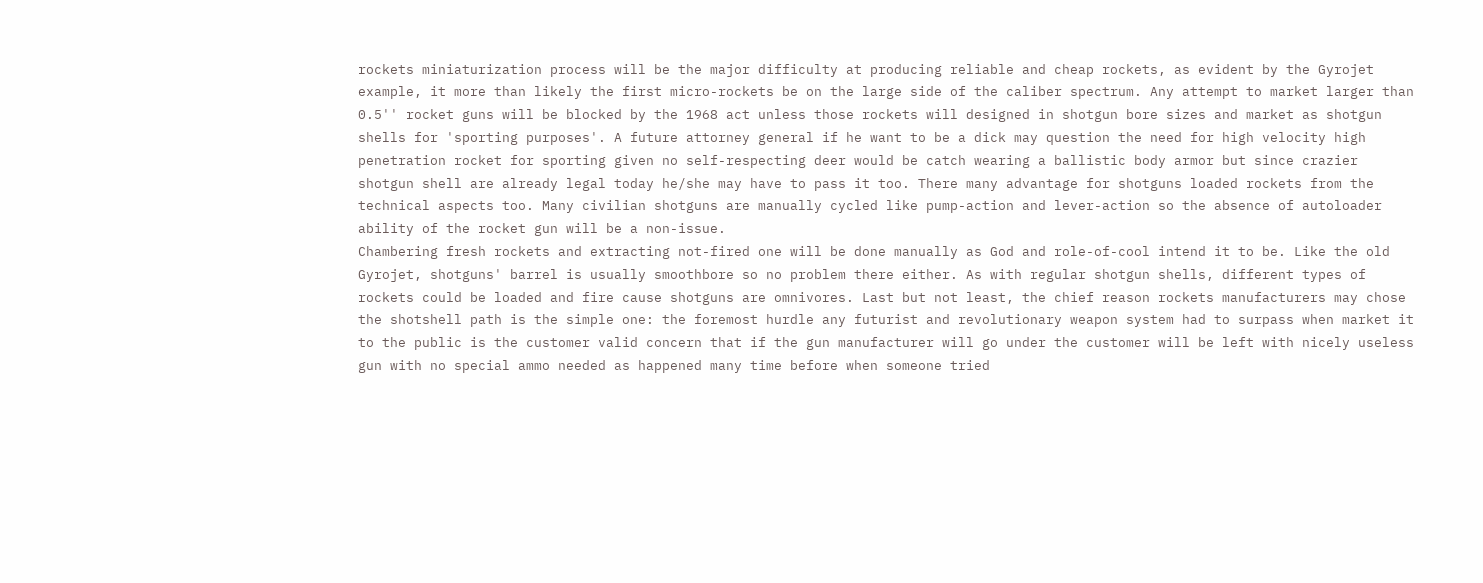rockets miniaturization process will be the major difficulty at producing reliable and cheap rockets, as evident by the Gyrojet example, it more than likely the first micro-rockets be on the large side of the caliber spectrum. Any attempt to market larger than 0.5'' rocket guns will be blocked by the 1968 act unless those rockets will designed in shotgun bore sizes and market as shotgun shells for 'sporting purposes'. A future attorney general if he want to be a dick may question the need for high velocity high penetration rocket for sporting given no self-respecting deer would be catch wearing a ballistic body armor but since crazier shotgun shell are already legal today he/she may have to pass it too. There many advantage for shotguns loaded rockets from the technical aspects too. Many civilian shotguns are manually cycled like pump-action and lever-action so the absence of autoloader ability of the rocket gun will be a non-issue.
Chambering fresh rockets and extracting not-fired one will be done manually as God and role-of-cool intend it to be. Like the old Gyrojet, shotguns' barrel is usually smoothbore so no problem there either. As with regular shotgun shells, different types of rockets could be loaded and fire cause shotguns are omnivores. Last but not least, the chief reason rockets manufacturers may chose the shotshell path is the simple one: the foremost hurdle any futurist and revolutionary weapon system had to surpass when market it to the public is the customer valid concern that if the gun manufacturer will go under the customer will be left with nicely useless gun with no special ammo needed as happened many time before when someone tried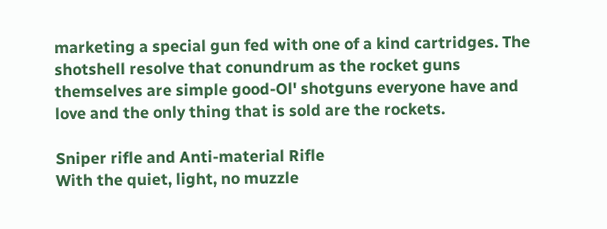marketing a special gun fed with one of a kind cartridges. The shotshell resolve that conundrum as the rocket guns themselves are simple good-Ol' shotguns everyone have and love and the only thing that is sold are the rockets.

Sniper rifle and Anti-material Rifle
With the quiet, light, no muzzle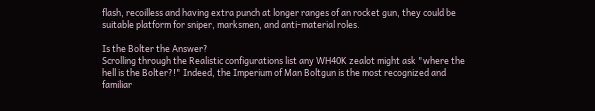flash, recoilless and having extra punch at longer ranges of an rocket gun, they could be suitable platform for sniper, marksmen, and anti-material roles.

Is the Bolter the Answer?
Scrolling through the Realistic configurations list any WH40K zealot might ask "where the hell is the Bolter?!" Indeed, the Imperium of Man Boltgun is the most recognized and familiar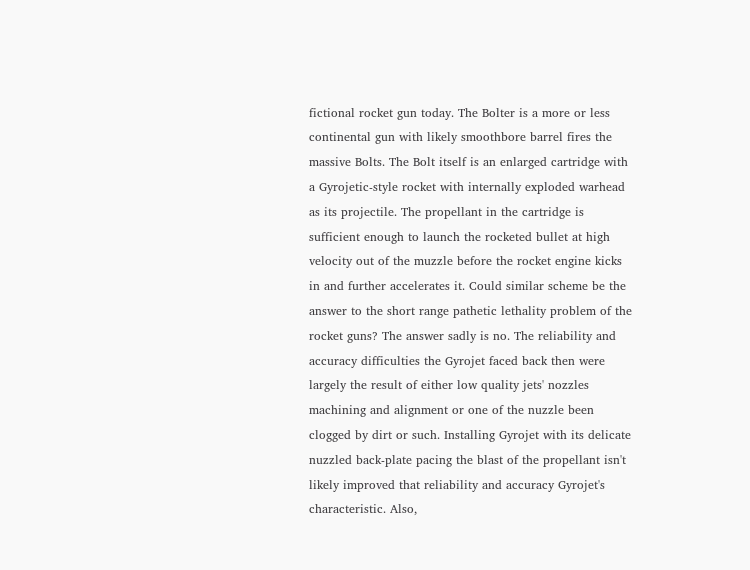fictional rocket gun today. The Bolter is a more or less continental gun with likely smoothbore barrel fires the massive Bolts. The Bolt itself is an enlarged cartridge with a Gyrojetic-style rocket with internally exploded warhead as its projectile. The propellant in the cartridge is sufficient enough to launch the rocketed bullet at high velocity out of the muzzle before the rocket engine kicks in and further accelerates it. Could similar scheme be the answer to the short range pathetic lethality problem of the rocket guns? The answer sadly is no. The reliability and accuracy difficulties the Gyrojet faced back then were largely the result of either low quality jets' nozzles machining and alignment or one of the nuzzle been clogged by dirt or such. Installing Gyrojet with its delicate nuzzled back-plate pacing the blast of the propellant isn't likely improved that reliability and accuracy Gyrojet's characteristic. Also,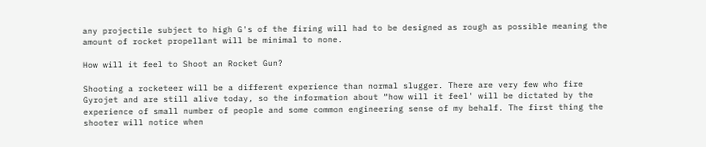any projectile subject to high G's of the firing will had to be designed as rough as possible meaning the amount of rocket propellant will be minimal to none.

How will it feel to Shoot an Rocket Gun?

Shooting a rocketeer will be a different experience than normal slugger. There are very few who fire Gyrojet and are still alive today, so the information about “how will it feel' will be dictated by the experience of small number of people and some common engineering sense of my behalf. The first thing the shooter will notice when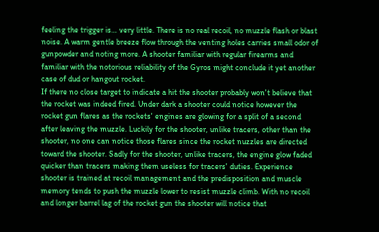feeling the trigger is… very little. There is no real recoil, no muzzle flash or blast noise. A warm gentle breeze flow through the venting holes carries small odor of gunpowder and noting more. A shooter familiar with regular firearms and familiar with the notorious reliability of the Gyros might conclude it yet another case of dud or hangout rocket.
If there no close target to indicate a hit the shooter probably won't believe that the rocket was indeed fired. Under dark a shooter could notice however the rocket gun flares as the rockets' engines are glowing for a split of a second after leaving the muzzle. Luckily for the shooter, unlike tracers, other than the shooter, no one can notice those flares since the rocket nuzzles are directed toward the shooter. Sadly for the shooter, unlike tracers, the engine glow faded quicker than tracers making them useless for tracers' duties. Experience shooter is trained at recoil management and the predisposition and muscle memory tends to push the muzzle lower to resist muzzle climb. With no recoil and longer barrel lag of the rocket gun the shooter will notice that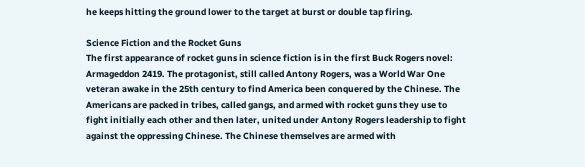he keeps hitting the ground lower to the target at burst or double tap firing.

Science Fiction and the Rocket Guns
The first appearance of rocket guns in science fiction is in the first Buck Rogers novel: Armageddon 2419. The protagonist, still called Antony Rogers, was a World War One veteran awake in the 25th century to find America been conquered by the Chinese. The Americans are packed in tribes, called gangs, and armed with rocket guns they use to fight initially each other and then later, united under Antony Rogers leadership to fight against the oppressing Chinese. The Chinese themselves are armed with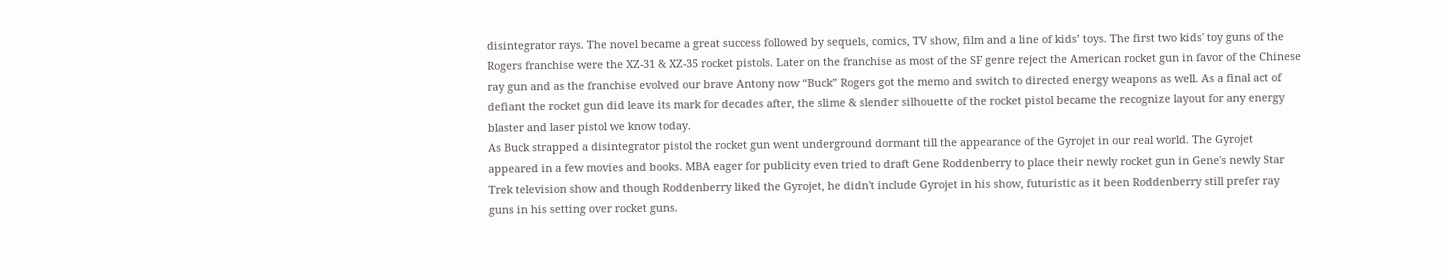disintegrator rays. The novel became a great success followed by sequels, comics, TV show, film and a line of kids’ toys. The first two kids' toy guns of the Rogers franchise were the XZ-31 & XZ-35 rocket pistols. Later on the franchise as most of the SF genre reject the American rocket gun in favor of the Chinese ray gun and as the franchise evolved our brave Antony now “Buck” Rogers got the memo and switch to directed energy weapons as well. As a final act of defiant the rocket gun did leave its mark for decades after, the slime & slender silhouette of the rocket pistol became the recognize layout for any energy blaster and laser pistol we know today.
As Buck strapped a disintegrator pistol the rocket gun went underground dormant till the appearance of the Gyrojet in our real world. The Gyrojet appeared in a few movies and books. MBA eager for publicity even tried to draft Gene Roddenberry to place their newly rocket gun in Gene's newly Star Trek television show and though Roddenberry liked the Gyrojet, he didn't include Gyrojet in his show, futuristic as it been Roddenberry still prefer ray guns in his setting over rocket guns.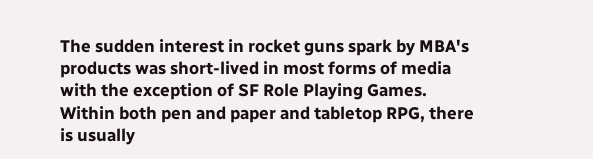The sudden interest in rocket guns spark by MBA's products was short-lived in most forms of media with the exception of SF Role Playing Games. Within both pen and paper and tabletop RPG, there is usually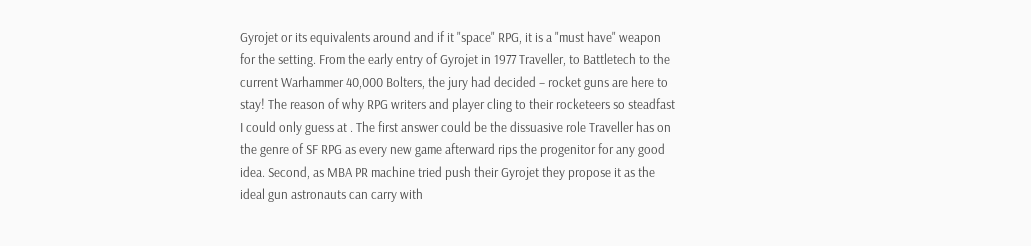Gyrojet or its equivalents around and if it "space" RPG, it is a "must have" weapon for the setting. From the early entry of Gyrojet in 1977 Traveller, to Battletech to the current Warhammer 40,000 Bolters, the jury had decided – rocket guns are here to stay! The reason of why RPG writers and player cling to their rocketeers so steadfast I could only guess at . The first answer could be the dissuasive role Traveller has on the genre of SF RPG as every new game afterward rips the progenitor for any good idea. Second, as MBA PR machine tried push their Gyrojet they propose it as the ideal gun astronauts can carry with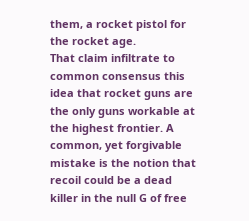them, a rocket pistol for the rocket age.
That claim infiltrate to common consensus this idea that rocket guns are the only guns workable at the highest frontier. A common, yet forgivable mistake is the notion that recoil could be a dead killer in the null G of free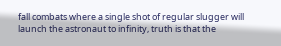fall combats where a single shot of regular slugger will launch the astronaut to infinity, truth is that the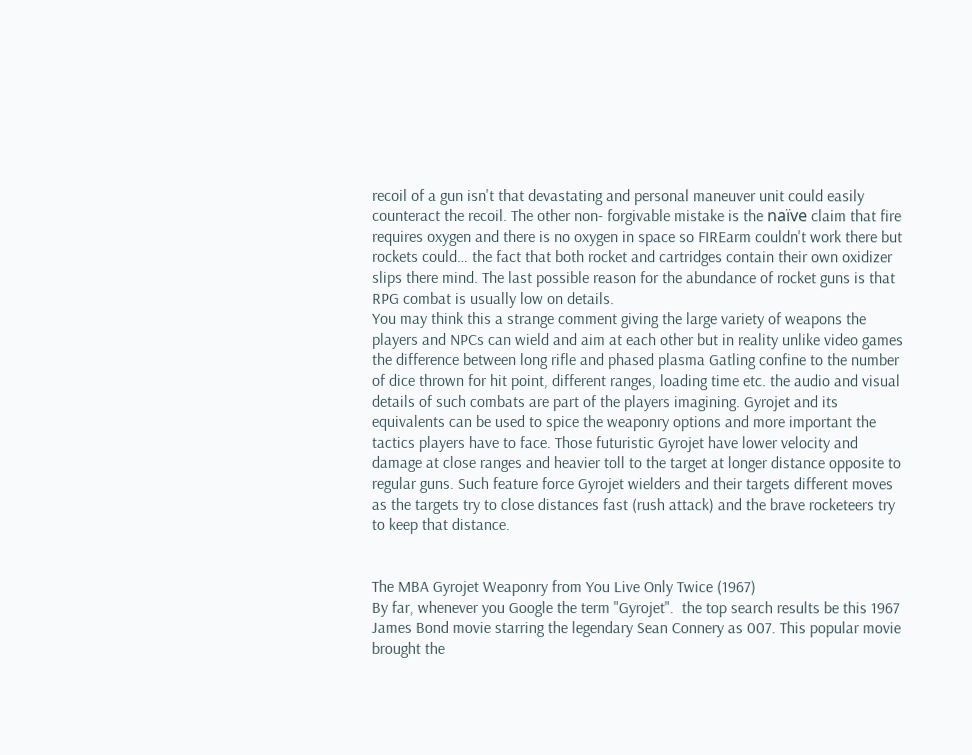recoil of a gun isn't that devastating and personal maneuver unit could easily counteract the recoil. The other non- forgivable mistake is the naïve claim that fire requires oxygen and there is no oxygen in space so FIREarm couldn't work there but rockets could… the fact that both rocket and cartridges contain their own oxidizer slips there mind. The last possible reason for the abundance of rocket guns is that RPG combat is usually low on details.
You may think this a strange comment giving the large variety of weapons the players and NPCs can wield and aim at each other but in reality unlike video games the difference between long rifle and phased plasma Gatling confine to the number of dice thrown for hit point, different ranges, loading time etc. the audio and visual details of such combats are part of the players imagining. Gyrojet and its equivalents can be used to spice the weaponry options and more important the tactics players have to face. Those futuristic Gyrojet have lower velocity and damage at close ranges and heavier toll to the target at longer distance opposite to regular guns. Such feature force Gyrojet wielders and their targets different moves as the targets try to close distances fast (rush attack) and the brave rocketeers try to keep that distance.


The MBA Gyrojet Weaponry from You Live Only Twice (1967)
By far, whenever you Google the term "Gyrojet".  the top search results be this 1967 James Bond movie starring the legendary Sean Connery as 007. This popular movie brought the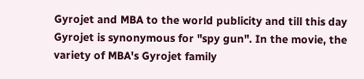Gyrojet and MBA to the world publicity and till this day Gyrojet is synonymous for "spy gun". In the movie, the variety of MBA's Gyrojet family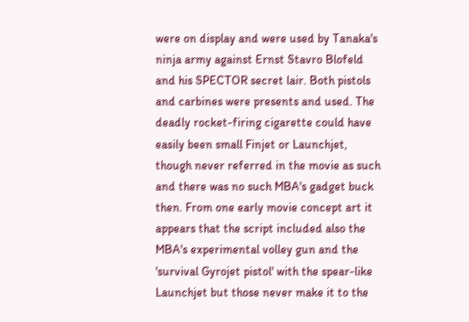were on display and were used by Tanaka's ninja army against Ernst Stavro Blofeld and his SPECTOR secret lair. Both pistols and carbines were presents and used. The deadly rocket-firing cigarette could have easily been small Finjet or Launchjet, though never referred in the movie as such and there was no such MBA's gadget buck then. From one early movie concept art it appears that the script included also the MBA's experimental volley gun and the 'survival Gyrojet pistol' with the spear-like Launchjet but those never make it to the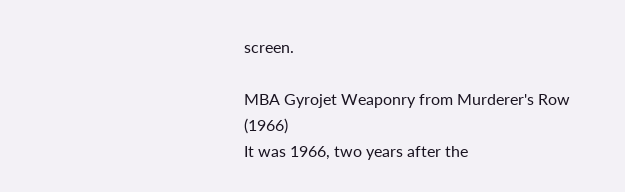screen.

MBA Gyrojet Weaponry from Murderer's Row (1966)
It was 1966, two years after the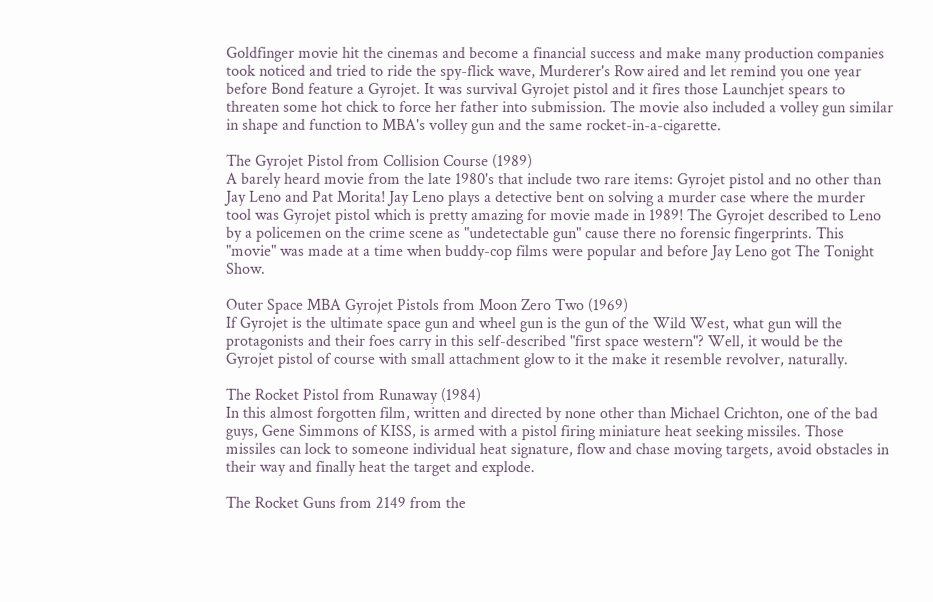Goldfinger movie hit the cinemas and become a financial success and make many production companies took noticed and tried to ride the spy-flick wave, Murderer's Row aired and let remind you one year before Bond feature a Gyrojet. It was survival Gyrojet pistol and it fires those Launchjet spears to threaten some hot chick to force her father into submission. The movie also included a volley gun similar in shape and function to MBA's volley gun and the same rocket-in-a-cigarette.

The Gyrojet Pistol from Collision Course (1989)
A barely heard movie from the late 1980's that include two rare items: Gyrojet pistol and no other than Jay Leno and Pat Morita! Jay Leno plays a detective bent on solving a murder case where the murder tool was Gyrojet pistol which is pretty amazing for movie made in 1989! The Gyrojet described to Leno by a policemen on the crime scene as "undetectable gun" cause there no forensic fingerprints. This "movie" was made at a time when buddy-cop films were popular and before Jay Leno got The Tonight Show.

Outer Space MBA Gyrojet Pistols from Moon Zero Two (1969)
If Gyrojet is the ultimate space gun and wheel gun is the gun of the Wild West, what gun will the protagonists and their foes carry in this self-described "first space western"? Well, it would be the Gyrojet pistol of course with small attachment glow to it the make it resemble revolver, naturally.

The Rocket Pistol from Runaway (1984)
In this almost forgotten film, written and directed by none other than Michael Crichton, one of the bad guys, Gene Simmons of KISS, is armed with a pistol firing miniature heat seeking missiles. Those missiles can lock to someone individual heat signature, flow and chase moving targets, avoid obstacles in their way and finally heat the target and explode.

The Rocket Guns from 2149 from the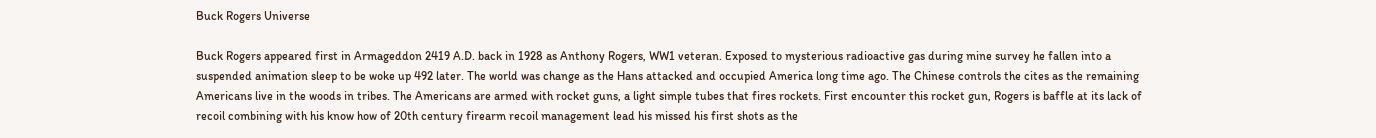Buck Rogers Universe

Buck Rogers appeared first in Armageddon 2419 A.D. back in 1928 as Anthony Rogers, WW1 veteran. Exposed to mysterious radioactive gas during mine survey he fallen into a suspended animation sleep to be woke up 492 later. The world was change as the Hans attacked and occupied America long time ago. The Chinese controls the cites as the remaining Americans live in the woods in tribes. The Americans are armed with rocket guns, a light simple tubes that fires rockets. First encounter this rocket gun, Rogers is baffle at its lack of recoil combining with his know how of 20th century firearm recoil management lead his missed his first shots as the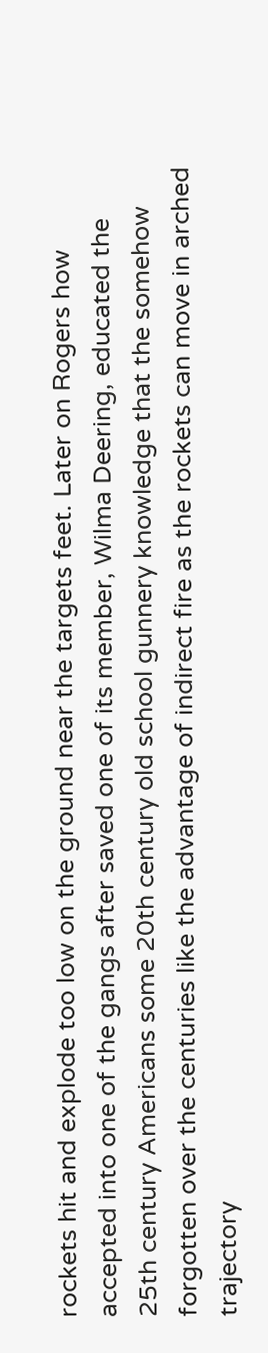rockets hit and explode too low on the ground near the targets feet. Later on Rogers how accepted into one of the gangs after saved one of its member, Wilma Deering, educated the 25th century Americans some 20th century old school gunnery knowledge that the somehow forgotten over the centuries like the advantage of indirect fire as the rockets can move in arched trajectory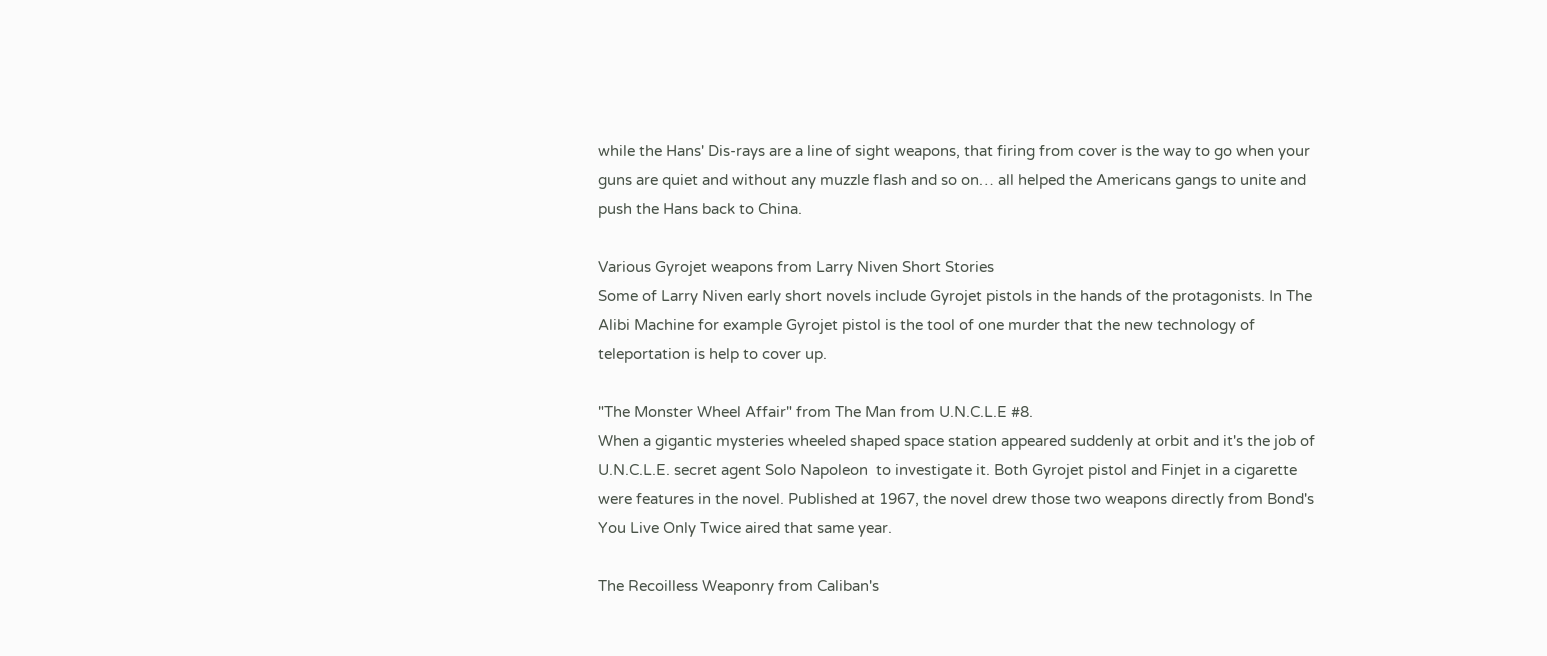while the Hans' Dis-rays are a line of sight weapons, that firing from cover is the way to go when your guns are quiet and without any muzzle flash and so on… all helped the Americans gangs to unite and push the Hans back to China.

Various Gyrojet weapons from Larry Niven Short Stories
Some of Larry Niven early short novels include Gyrojet pistols in the hands of the protagonists. In The Alibi Machine for example Gyrojet pistol is the tool of one murder that the new technology of teleportation is help to cover up.

"The Monster Wheel Affair" from The Man from U.N.C.L.E #8.
When a gigantic mysteries wheeled shaped space station appeared suddenly at orbit and it's the job of U.N.C.L.E. secret agent Solo Napoleon  to investigate it. Both Gyrojet pistol and Finjet in a cigarette were features in the novel. Published at 1967, the novel drew those two weapons directly from Bond's You Live Only Twice aired that same year.

The Recoilless Weaponry from Caliban's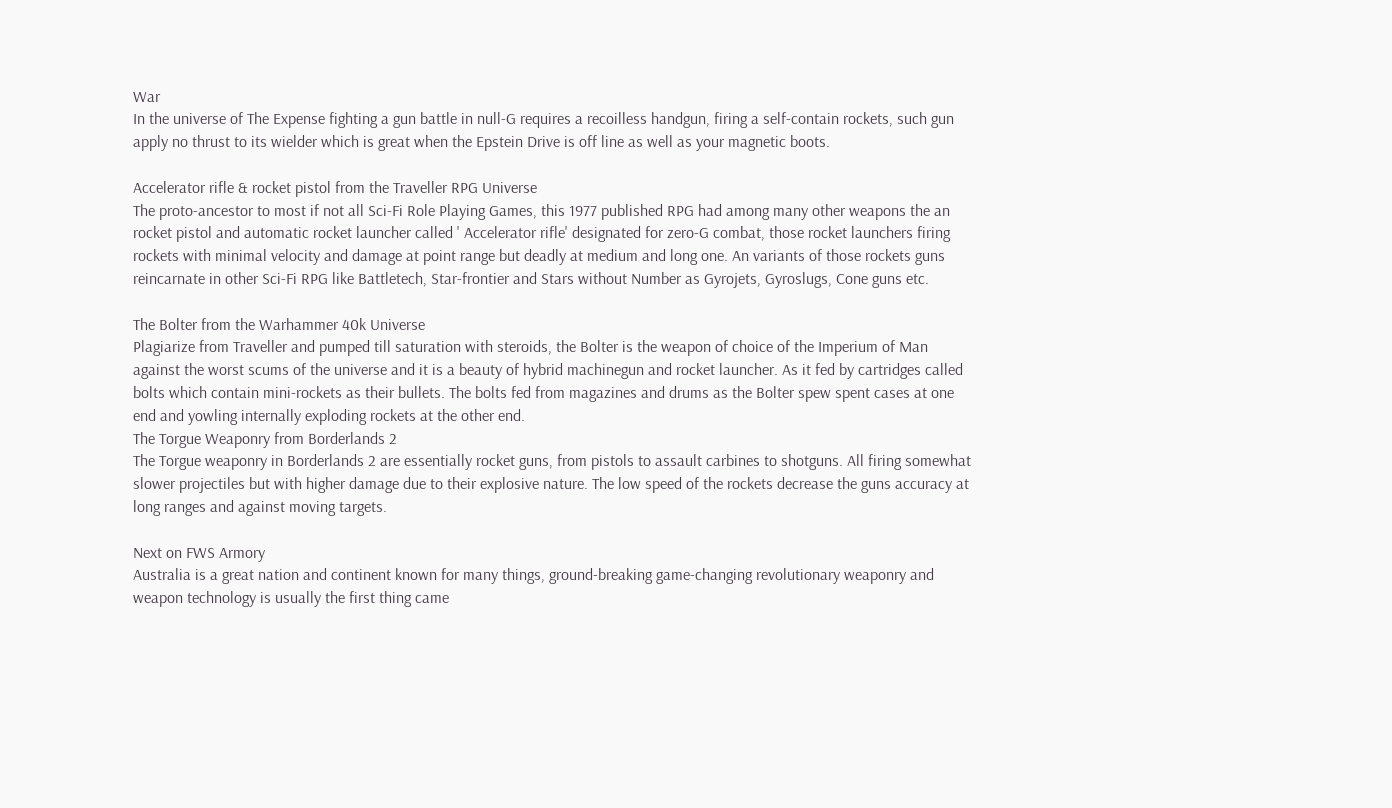War
In the universe of The Expense fighting a gun battle in null-G requires a recoilless handgun, firing a self-contain rockets, such gun apply no thrust to its wielder which is great when the Epstein Drive is off line as well as your magnetic boots.

Accelerator rifle & rocket pistol from the Traveller RPG Universe
The proto-ancestor to most if not all Sci-Fi Role Playing Games, this 1977 published RPG had among many other weapons the an rocket pistol and automatic rocket launcher called ' Accelerator rifle' designated for zero-G combat, those rocket launchers firing rockets with minimal velocity and damage at point range but deadly at medium and long one. An variants of those rockets guns reincarnate in other Sci-Fi RPG like Battletech, Star-frontier and Stars without Number as Gyrojets, Gyroslugs, Cone guns etc.

The Bolter from the Warhammer 40k Universe
Plagiarize from Traveller and pumped till saturation with steroids, the Bolter is the weapon of choice of the Imperium of Man against the worst scums of the universe and it is a beauty of hybrid machinegun and rocket launcher. As it fed by cartridges called bolts which contain mini-rockets as their bullets. The bolts fed from magazines and drums as the Bolter spew spent cases at one end and yowling internally exploding rockets at the other end.
The Torgue Weaponry from Borderlands 2
The Torgue weaponry in Borderlands 2 are essentially rocket guns, from pistols to assault carbines to shotguns. All firing somewhat slower projectiles but with higher damage due to their explosive nature. The low speed of the rockets decrease the guns accuracy at long ranges and against moving targets.

Next on FWS Armory
Australia is a great nation and continent known for many things, ground-breaking game-changing revolutionary weaponry and weapon technology is usually the first thing came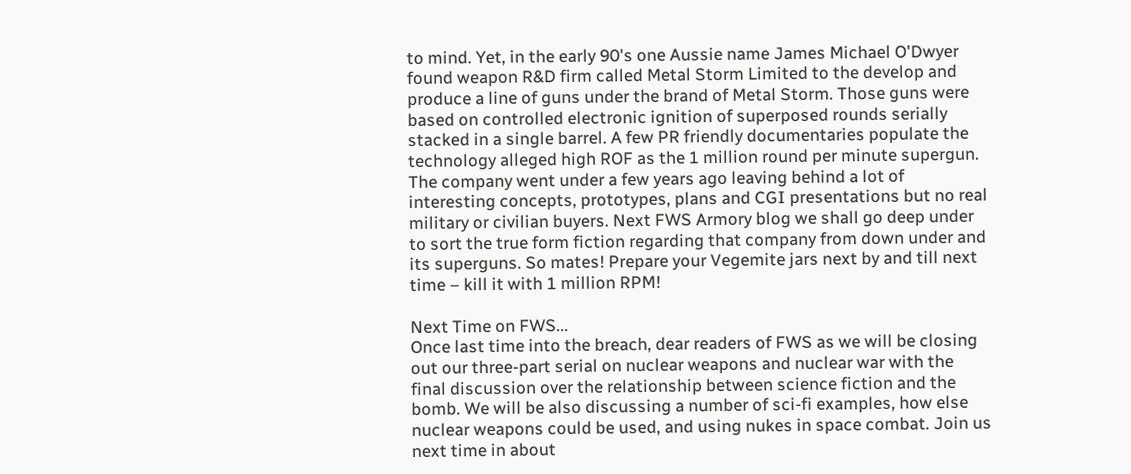to mind. Yet, in the early 90's one Aussie name James Michael O'Dwyer found weapon R&D firm called Metal Storm Limited to the develop and produce a line of guns under the brand of Metal Storm. Those guns were based on controlled electronic ignition of superposed rounds serially stacked in a single barrel. A few PR friendly documentaries populate the technology alleged high ROF as the 1 million round per minute supergun. The company went under a few years ago leaving behind a lot of interesting concepts, prototypes, plans and CGI presentations but no real military or civilian buyers. Next FWS Armory blog we shall go deep under to sort the true form fiction regarding that company from down under and its superguns. So mates! Prepare your Vegemite jars next by and till next time – kill it with 1 million RPM!

Next Time on FWS...
Once last time into the breach, dear readers of FWS as we will be closing out our three-part serial on nuclear weapons and nuclear war with the final discussion over the relationship between science fiction and the bomb. We will be also discussing a number of sci-fi examples, how else nuclear weapons could be used, and using nukes in space combat. Join us next time in about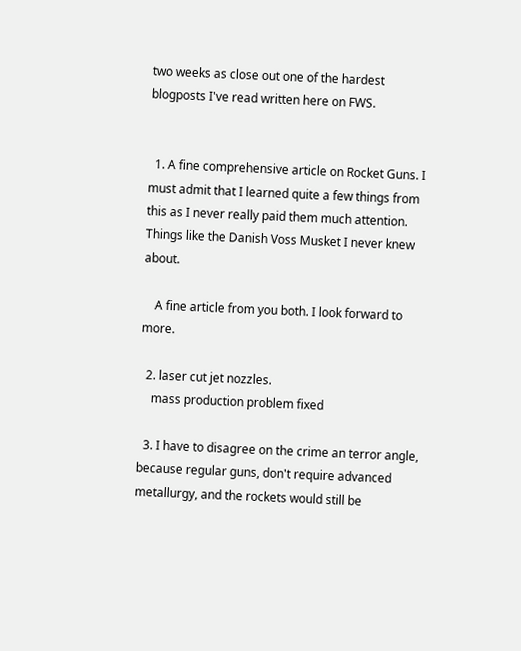two weeks as close out one of the hardest blogposts I've read written here on FWS.


  1. A fine comprehensive article on Rocket Guns. I must admit that I learned quite a few things from this as I never really paid them much attention. Things like the Danish Voss Musket I never knew about.

    A fine article from you both. I look forward to more.

  2. laser cut jet nozzles.
    mass production problem fixed

  3. I have to disagree on the crime an terror angle, because regular guns, don't require advanced metallurgy, and the rockets would still be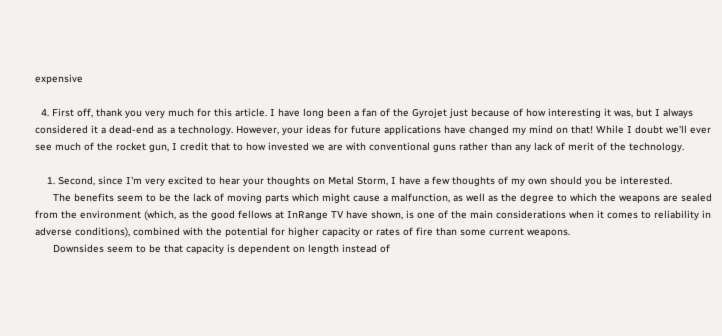expensive

  4. First off, thank you very much for this article. I have long been a fan of the Gyrojet just because of how interesting it was, but I always considered it a dead-end as a technology. However, your ideas for future applications have changed my mind on that! While I doubt we'll ever see much of the rocket gun, I credit that to how invested we are with conventional guns rather than any lack of merit of the technology.

    1. Second, since I'm very excited to hear your thoughts on Metal Storm, I have a few thoughts of my own should you be interested.
      The benefits seem to be the lack of moving parts which might cause a malfunction, as well as the degree to which the weapons are sealed from the environment (which, as the good fellows at InRange TV have shown, is one of the main considerations when it comes to reliability in adverse conditions), combined with the potential for higher capacity or rates of fire than some current weapons.
      Downsides seem to be that capacity is dependent on length instead of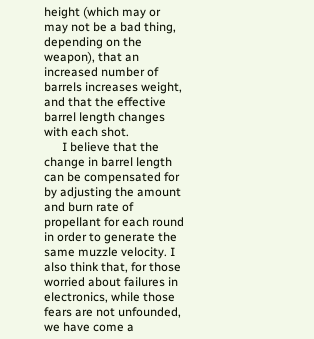height (which may or may not be a bad thing, depending on the weapon), that an increased number of barrels increases weight, and that the effective barrel length changes with each shot.
      I believe that the change in barrel length can be compensated for by adjusting the amount and burn rate of propellant for each round in order to generate the same muzzle velocity. I also think that, for those worried about failures in electronics, while those fears are not unfounded, we have come a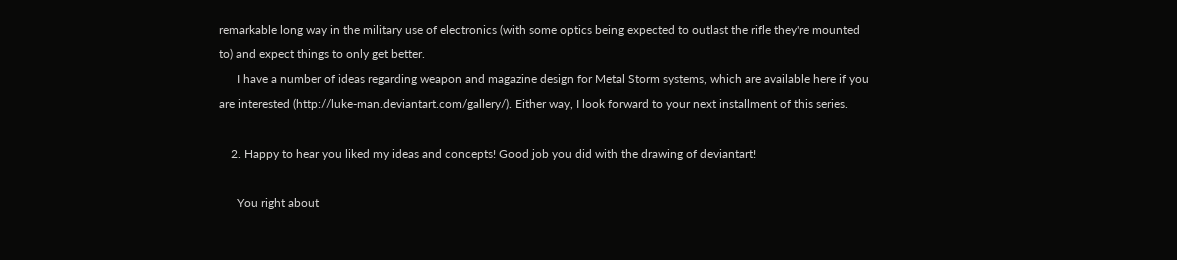remarkable long way in the military use of electronics (with some optics being expected to outlast the rifle they're mounted to) and expect things to only get better.
      I have a number of ideas regarding weapon and magazine design for Metal Storm systems, which are available here if you are interested (http://luke-man.deviantart.com/gallery/). Either way, I look forward to your next installment of this series.

    2. Happy to hear you liked my ideas and concepts! Good job you did with the drawing of deviantart!

      You right about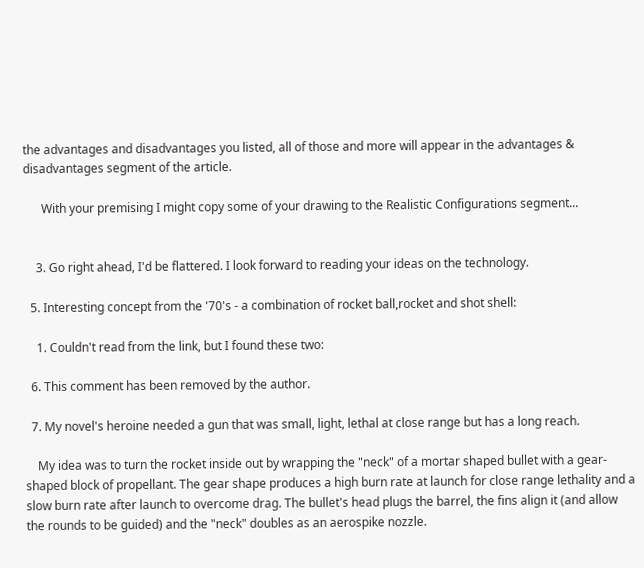the advantages and disadvantages you listed, all of those and more will appear in the advantages & disadvantages segment of the article.

      With your premising I might copy some of your drawing to the Realistic Configurations segment...


    3. Go right ahead, I'd be flattered. I look forward to reading your ideas on the technology.

  5. Interesting concept from the '70's - a combination of rocket ball,rocket and shot shell:

    1. Couldn't read from the link, but I found these two:

  6. This comment has been removed by the author.

  7. My novel's heroine needed a gun that was small, light, lethal at close range but has a long reach.

    My idea was to turn the rocket inside out by wrapping the "neck" of a mortar shaped bullet with a gear-shaped block of propellant. The gear shape produces a high burn rate at launch for close range lethality and a slow burn rate after launch to overcome drag. The bullet's head plugs the barrel, the fins align it (and allow the rounds to be guided) and the "neck" doubles as an aerospike nozzle.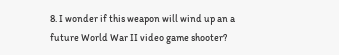8. I wonder if this weapon will wind up an a future World War II video game shooter?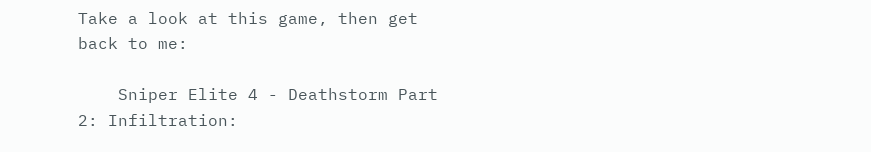Take a look at this game, then get back to me:

    Sniper Elite 4 - Deathstorm Part 2: Infiltration: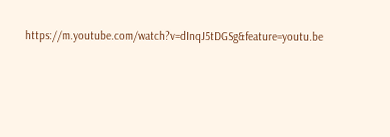https://m.youtube.com/watch?v=dInqJ5tDGSg&feature=youtu.be